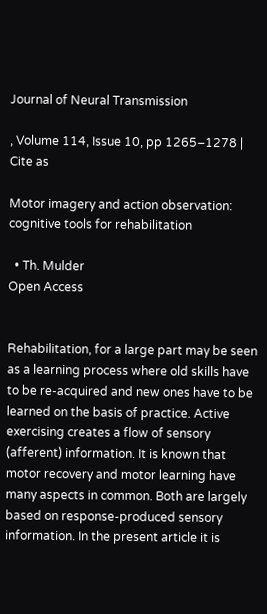Journal of Neural Transmission

, Volume 114, Issue 10, pp 1265–1278 | Cite as

Motor imagery and action observation: cognitive tools for rehabilitation

  • Th. Mulder
Open Access


Rehabilitation, for a large part may be seen as a learning process where old skills have to be re-acquired and new ones have to be learned on the basis of practice. Active exercising creates a flow of sensory (afferent) information. It is known that motor recovery and motor learning have many aspects in common. Both are largely based on response-produced sensory information. In the present article it is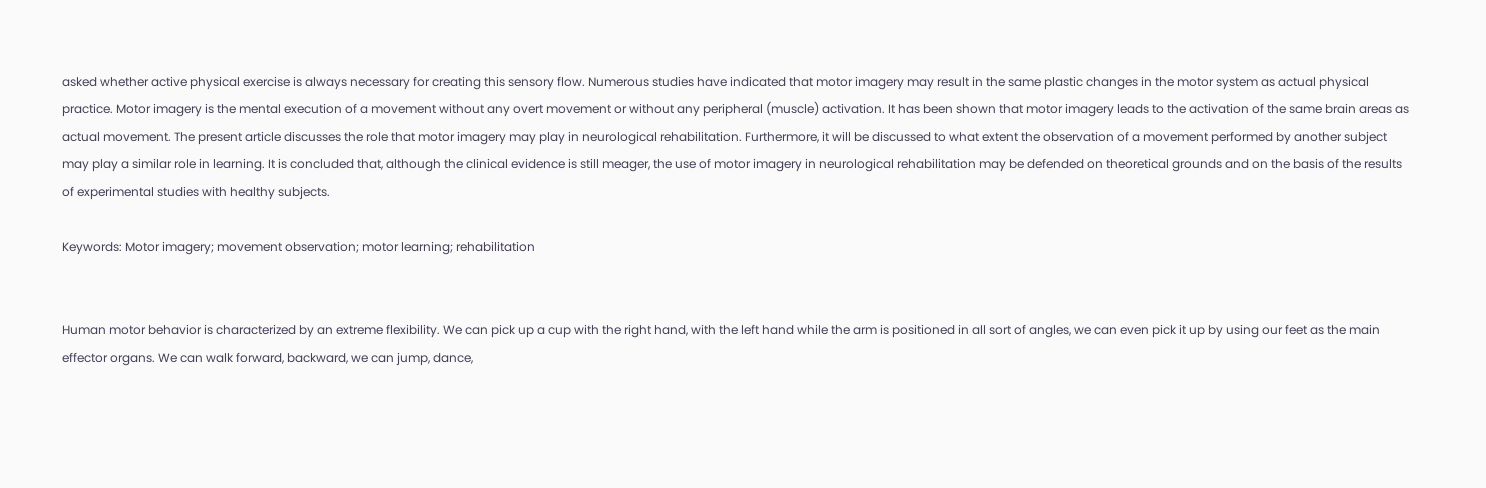asked whether active physical exercise is always necessary for creating this sensory flow. Numerous studies have indicated that motor imagery may result in the same plastic changes in the motor system as actual physical practice. Motor imagery is the mental execution of a movement without any overt movement or without any peripheral (muscle) activation. It has been shown that motor imagery leads to the activation of the same brain areas as actual movement. The present article discusses the role that motor imagery may play in neurological rehabilitation. Furthermore, it will be discussed to what extent the observation of a movement performed by another subject may play a similar role in learning. It is concluded that, although the clinical evidence is still meager, the use of motor imagery in neurological rehabilitation may be defended on theoretical grounds and on the basis of the results of experimental studies with healthy subjects.

Keywords: Motor imagery; movement observation; motor learning; rehabilitation


Human motor behavior is characterized by an extreme flexibility. We can pick up a cup with the right hand, with the left hand while the arm is positioned in all sort of angles, we can even pick it up by using our feet as the main effector organs. We can walk forward, backward, we can jump, dance,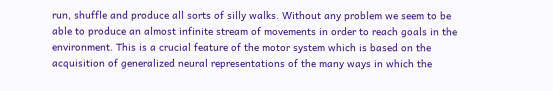run, shuffle and produce all sorts of silly walks. Without any problem we seem to be able to produce an almost infinite stream of movements in order to reach goals in the environment. This is a crucial feature of the motor system which is based on the acquisition of generalized neural representations of the many ways in which the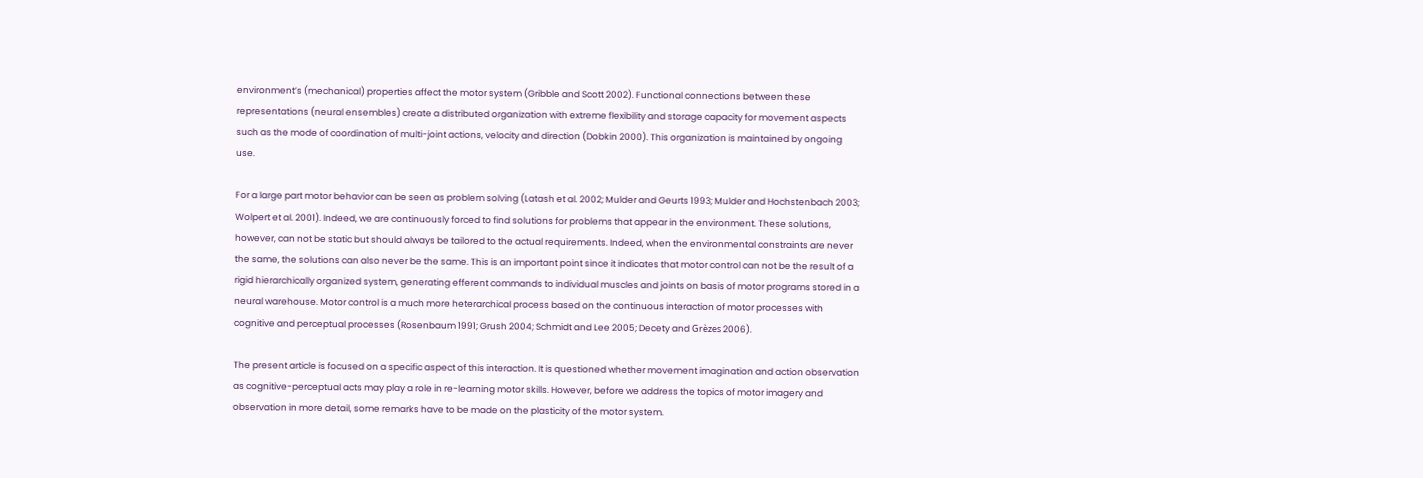environment’s (mechanical) properties affect the motor system (Gribble and Scott 2002). Functional connections between these representations (neural ensembles) create a distributed organization with extreme flexibility and storage capacity for movement aspects such as the mode of coordination of multi-joint actions, velocity and direction (Dobkin 2000). This organization is maintained by ongoing use.

For a large part motor behavior can be seen as problem solving (Latash et al. 2002; Mulder and Geurts 1993; Mulder and Hochstenbach 2003; Wolpert et al. 2001). Indeed, we are continuously forced to find solutions for problems that appear in the environment. These solutions, however, can not be static but should always be tailored to the actual requirements. Indeed, when the environmental constraints are never the same, the solutions can also never be the same. This is an important point since it indicates that motor control can not be the result of a rigid hierarchically organized system, generating efferent commands to individual muscles and joints on basis of motor programs stored in a neural warehouse. Motor control is a much more heterarchical process based on the continuous interaction of motor processes with cognitive and perceptual processes (Rosenbaum 1991; Grush 2004; Schmidt and Lee 2005; Decety and Grèzes 2006).

The present article is focused on a specific aspect of this interaction. It is questioned whether movement imagination and action observation as cognitive-perceptual acts may play a role in re-learning motor skills. However, before we address the topics of motor imagery and observation in more detail, some remarks have to be made on the plasticity of the motor system.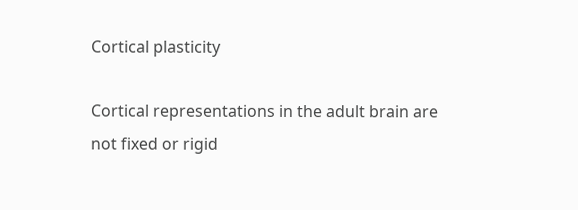Cortical plasticity

Cortical representations in the adult brain are not fixed or rigid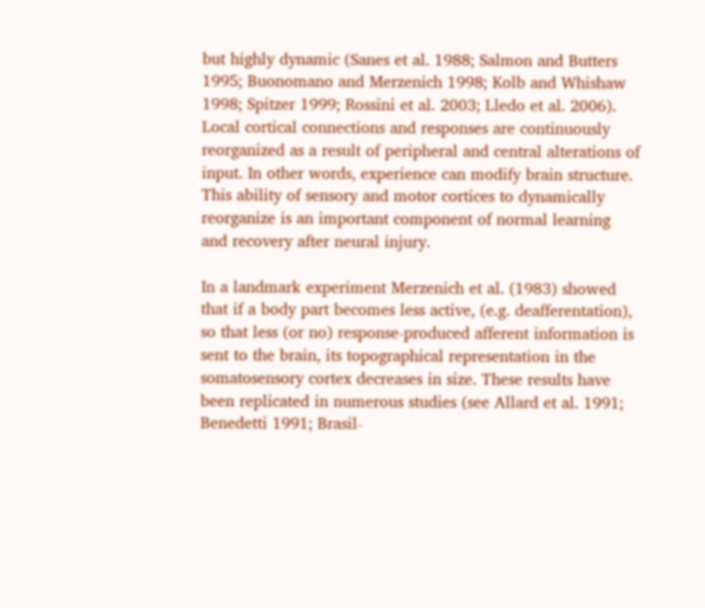but highly dynamic (Sanes et al. 1988; Salmon and Butters 1995; Buonomano and Merzenich 1998; Kolb and Whishaw 1998; Spitzer 1999; Rossini et al. 2003; Lledo et al. 2006). Local cortical connections and responses are continuously reorganized as a result of peripheral and central alterations of input. In other words, experience can modify brain structure. This ability of sensory and motor cortices to dynamically reorganize is an important component of normal learning and recovery after neural injury.

In a landmark experiment Merzenich et al. (1983) showed that if a body part becomes less active, (e.g. deafferentation), so that less (or no) response-produced afferent information is sent to the brain, its topographical representation in the somatosensory cortex decreases in size. These results have been replicated in numerous studies (see Allard et al. 1991; Benedetti 1991; Brasil-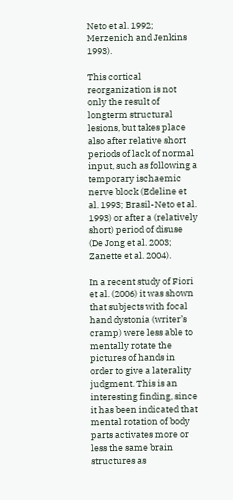Neto et al. 1992; Merzenich and Jenkins 1993).

This cortical reorganization is not only the result of longterm structural lesions, but takes place also after relative short periods of lack of normal input, such as following a temporary ischaemic nerve block (Edeline et al. 1993; Brasil-Neto et al. 1993) or after a (relatively short) period of disuse (De Jong et al. 2003; Zanette et al. 2004).

In a recent study of Fiori et al. (2006) it was shown that subjects with focal hand dystonia (writer’s cramp) were less able to mentally rotate the pictures of hands in order to give a laterality judgment. This is an interesting finding, since it has been indicated that mental rotation of body parts activates more or less the same brain structures as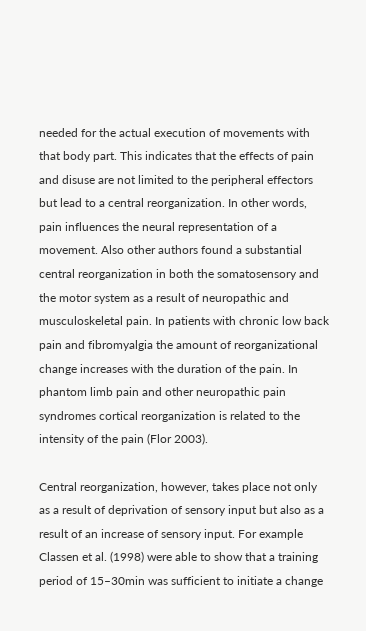needed for the actual execution of movements with that body part. This indicates that the effects of pain and disuse are not limited to the peripheral effectors but lead to a central reorganization. In other words, pain influences the neural representation of a movement. Also other authors found a substantial central reorganization in both the somatosensory and the motor system as a result of neuropathic and musculoskeletal pain. In patients with chronic low back pain and fibromyalgia the amount of reorganizational change increases with the duration of the pain. In phantom limb pain and other neuropathic pain syndromes cortical reorganization is related to the intensity of the pain (Flor 2003).

Central reorganization, however, takes place not only as a result of deprivation of sensory input but also as a result of an increase of sensory input. For example Classen et al. (1998) were able to show that a training period of 15–30min was sufficient to initiate a change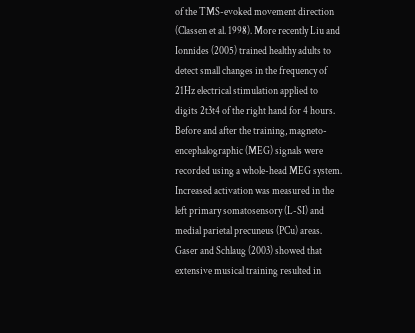of the TMS-evoked movement direction (Classen et al. 1998). More recently Liu and Ionnides (2005) trained healthy adults to detect small changes in the frequency of 21Hz electrical stimulation applied to digits 2t3t4 of the right hand for 4 hours. Before and after the training, magneto-encephalographic (MEG) signals were recorded using a whole-head MEG system. Increased activation was measured in the left primary somatosensory (L-SI) and medial parietal precuneus (PCu) areas. Gaser and Schlaug (2003) showed that extensive musical training resulted in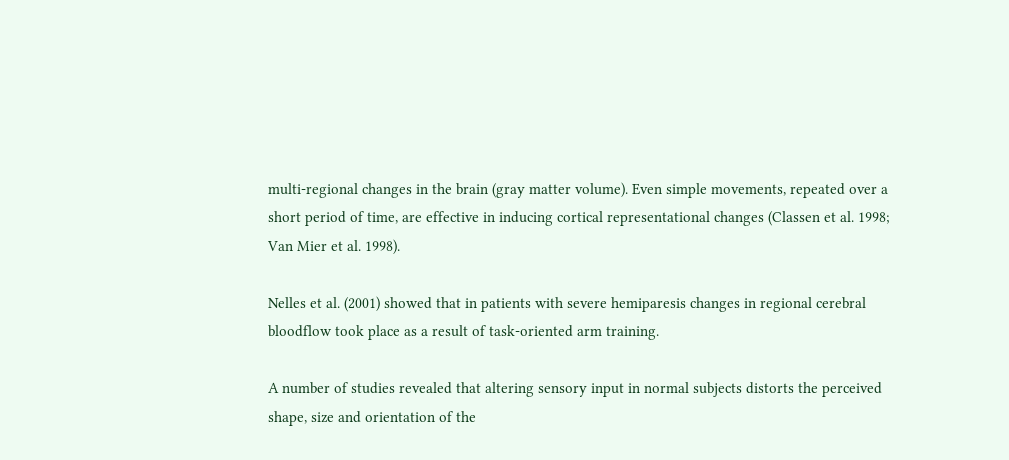multi-regional changes in the brain (gray matter volume). Even simple movements, repeated over a short period of time, are effective in inducing cortical representational changes (Classen et al. 1998; Van Mier et al. 1998).

Nelles et al. (2001) showed that in patients with severe hemiparesis changes in regional cerebral bloodflow took place as a result of task-oriented arm training.

A number of studies revealed that altering sensory input in normal subjects distorts the perceived shape, size and orientation of the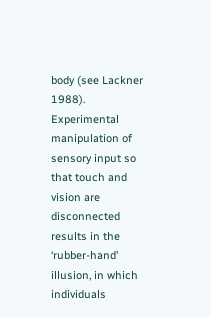body (see Lackner 1988). Experimental manipulation of sensory input so that touch and vision are disconnected results in the ‘rubber-hand’ illusion, in which individuals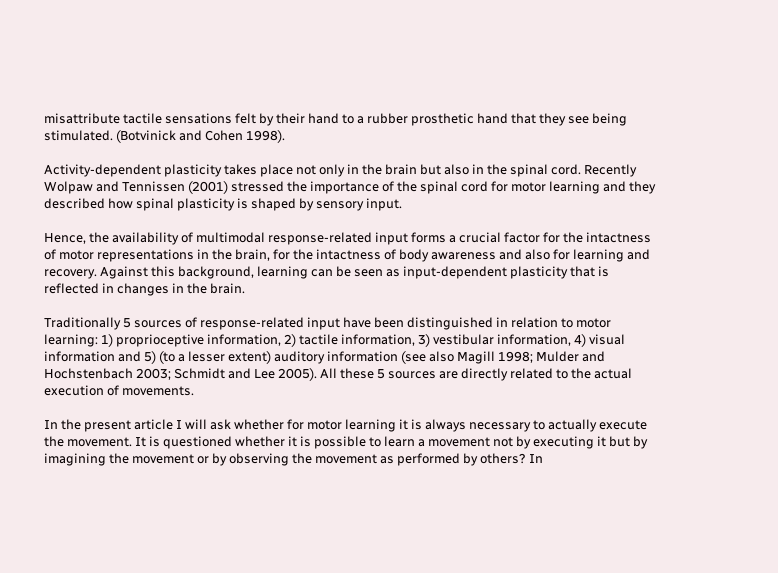misattribute tactile sensations felt by their hand to a rubber prosthetic hand that they see being stimulated. (Botvinick and Cohen 1998).

Activity-dependent plasticity takes place not only in the brain but also in the spinal cord. Recently Wolpaw and Tennissen (2001) stressed the importance of the spinal cord for motor learning and they described how spinal plasticity is shaped by sensory input.

Hence, the availability of multimodal response-related input forms a crucial factor for the intactness of motor representations in the brain, for the intactness of body awareness and also for learning and recovery. Against this background, learning can be seen as input-dependent plasticity that is reflected in changes in the brain.

Traditionally 5 sources of response-related input have been distinguished in relation to motor learning: 1) proprioceptive information, 2) tactile information, 3) vestibular information, 4) visual information and 5) (to a lesser extent) auditory information (see also Magill 1998; Mulder and Hochstenbach 2003; Schmidt and Lee 2005). All these 5 sources are directly related to the actual execution of movements.

In the present article I will ask whether for motor learning it is always necessary to actually execute the movement. It is questioned whether it is possible to learn a movement not by executing it but by imagining the movement or by observing the movement as performed by others? In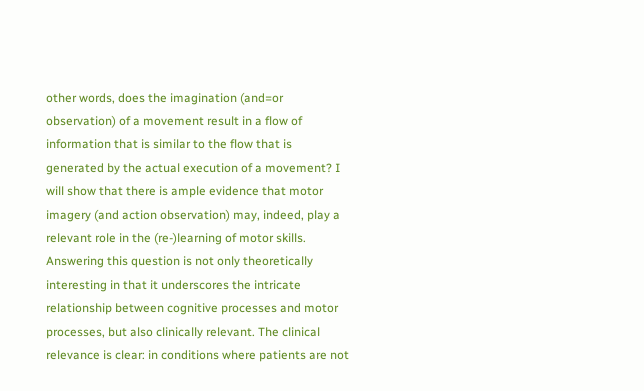other words, does the imagination (and=or observation) of a movement result in a flow of information that is similar to the flow that is generated by the actual execution of a movement? I will show that there is ample evidence that motor imagery (and action observation) may, indeed, play a relevant role in the (re-)learning of motor skills. Answering this question is not only theoretically interesting in that it underscores the intricate relationship between cognitive processes and motor processes, but also clinically relevant. The clinical relevance is clear: in conditions where patients are not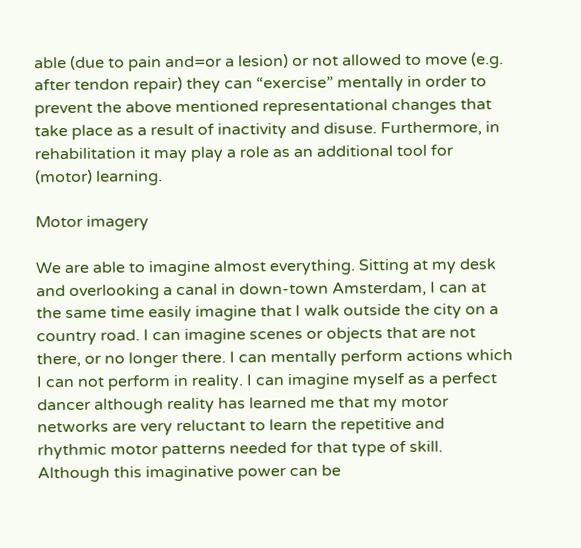able (due to pain and=or a lesion) or not allowed to move (e.g. after tendon repair) they can “exercise” mentally in order to prevent the above mentioned representational changes that take place as a result of inactivity and disuse. Furthermore, in rehabilitation it may play a role as an additional tool for (motor) learning.

Motor imagery

We are able to imagine almost everything. Sitting at my desk and overlooking a canal in down-town Amsterdam, I can at the same time easily imagine that I walk outside the city on a country road. I can imagine scenes or objects that are not there, or no longer there. I can mentally perform actions which I can not perform in reality. I can imagine myself as a perfect dancer although reality has learned me that my motor networks are very reluctant to learn the repetitive and rhythmic motor patterns needed for that type of skill. Although this imaginative power can be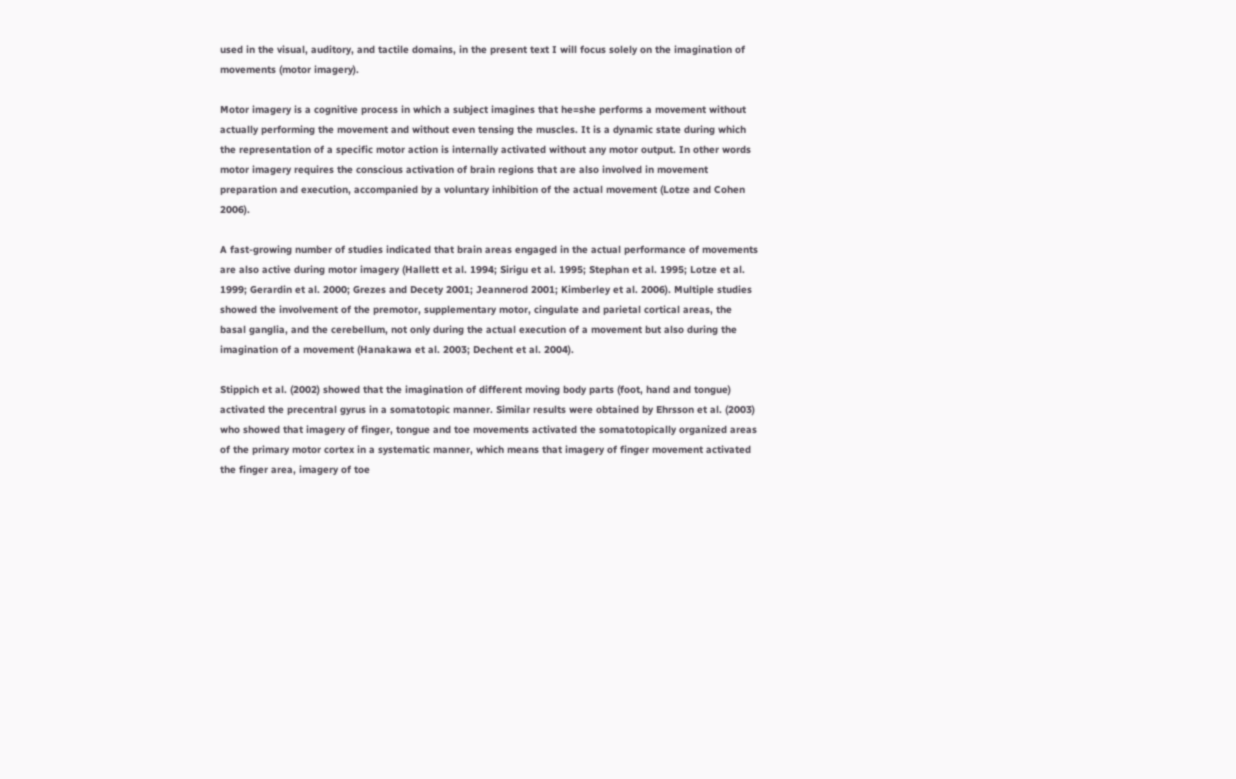used in the visual, auditory, and tactile domains, in the present text I will focus solely on the imagination of movements (motor imagery).

Motor imagery is a cognitive process in which a subject imagines that he=she performs a movement without actually performing the movement and without even tensing the muscles. It is a dynamic state during which the representation of a specific motor action is internally activated without any motor output. In other words motor imagery requires the conscious activation of brain regions that are also involved in movement preparation and execution, accompanied by a voluntary inhibition of the actual movement (Lotze and Cohen 2006).

A fast-growing number of studies indicated that brain areas engaged in the actual performance of movements are also active during motor imagery (Hallett et al. 1994; Sirigu et al. 1995; Stephan et al. 1995; Lotze et al. 1999; Gerardin et al. 2000; Grezes and Decety 2001; Jeannerod 2001; Kimberley et al. 2006). Multiple studies showed the involvement of the premotor, supplementary motor, cingulate and parietal cortical areas, the basal ganglia, and the cerebellum, not only during the actual execution of a movement but also during the imagination of a movement (Hanakawa et al. 2003; Dechent et al. 2004).

Stippich et al. (2002) showed that the imagination of different moving body parts (foot, hand and tongue) activated the precentral gyrus in a somatotopic manner. Similar results were obtained by Ehrsson et al. (2003) who showed that imagery of finger, tongue and toe movements activated the somatotopically organized areas of the primary motor cortex in a systematic manner, which means that imagery of finger movement activated the finger area, imagery of toe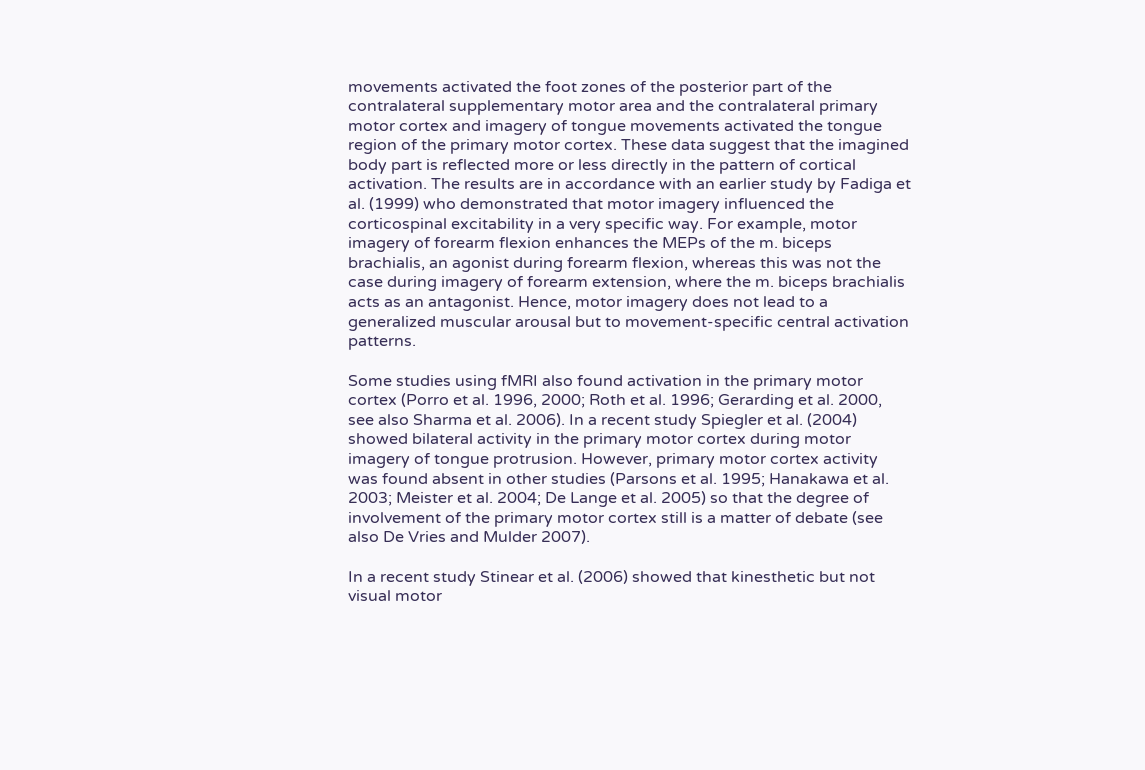movements activated the foot zones of the posterior part of the contralateral supplementary motor area and the contralateral primary motor cortex and imagery of tongue movements activated the tongue region of the primary motor cortex. These data suggest that the imagined body part is reflected more or less directly in the pattern of cortical activation. The results are in accordance with an earlier study by Fadiga et al. (1999) who demonstrated that motor imagery influenced the corticospinal excitability in a very specific way. For example, motor imagery of forearm flexion enhances the MEPs of the m. biceps brachialis, an agonist during forearm flexion, whereas this was not the case during imagery of forearm extension, where the m. biceps brachialis acts as an antagonist. Hence, motor imagery does not lead to a generalized muscular arousal but to movement-specific central activation patterns.

Some studies using fMRI also found activation in the primary motor cortex (Porro et al. 1996, 2000; Roth et al. 1996; Gerarding et al. 2000, see also Sharma et al. 2006). In a recent study Spiegler et al. (2004) showed bilateral activity in the primary motor cortex during motor imagery of tongue protrusion. However, primary motor cortex activity was found absent in other studies (Parsons et al. 1995; Hanakawa et al. 2003; Meister et al. 2004; De Lange et al. 2005) so that the degree of involvement of the primary motor cortex still is a matter of debate (see also De Vries and Mulder 2007).

In a recent study Stinear et al. (2006) showed that kinesthetic but not visual motor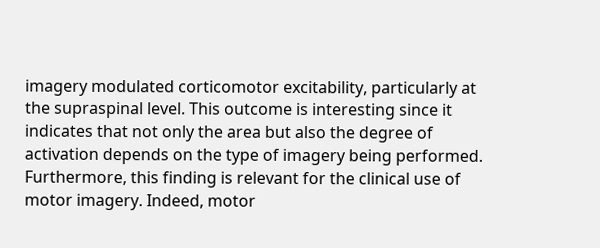imagery modulated corticomotor excitability, particularly at the supraspinal level. This outcome is interesting since it indicates that not only the area but also the degree of activation depends on the type of imagery being performed. Furthermore, this finding is relevant for the clinical use of motor imagery. Indeed, motor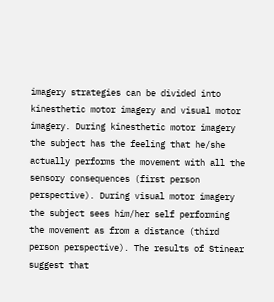imagery strategies can be divided into kinesthetic motor imagery and visual motor imagery. During kinesthetic motor imagery the subject has the feeling that he/she actually performs the movement with all the sensory consequences (first person perspective). During visual motor imagery the subject sees him/her self performing the movement as from a distance (third person perspective). The results of Stinear suggest that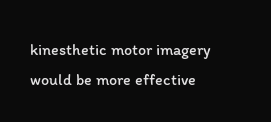kinesthetic motor imagery would be more effective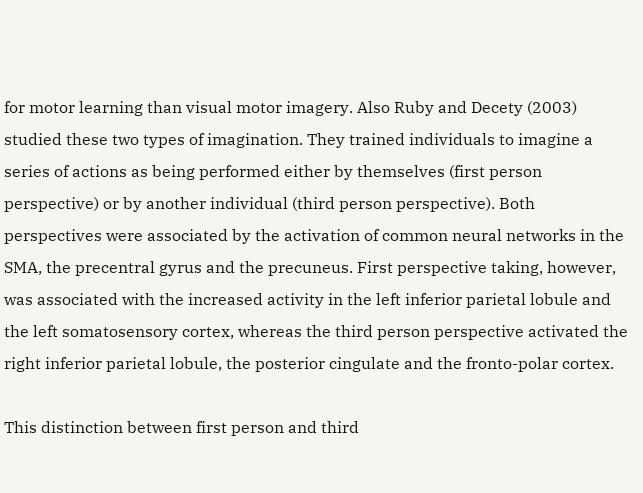for motor learning than visual motor imagery. Also Ruby and Decety (2003) studied these two types of imagination. They trained individuals to imagine a series of actions as being performed either by themselves (first person perspective) or by another individual (third person perspective). Both perspectives were associated by the activation of common neural networks in the SMA, the precentral gyrus and the precuneus. First perspective taking, however, was associated with the increased activity in the left inferior parietal lobule and the left somatosensory cortex, whereas the third person perspective activated the right inferior parietal lobule, the posterior cingulate and the fronto-polar cortex.

This distinction between first person and third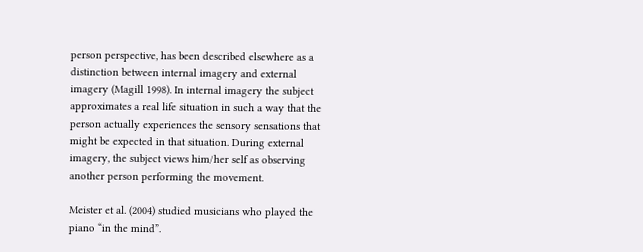person perspective, has been described elsewhere as a distinction between internal imagery and external imagery (Magill 1998). In internal imagery the subject approximates a real life situation in such a way that the person actually experiences the sensory sensations that might be expected in that situation. During external imagery, the subject views him/her self as observing another person performing the movement.

Meister et al. (2004) studied musicians who played the piano “in the mind”.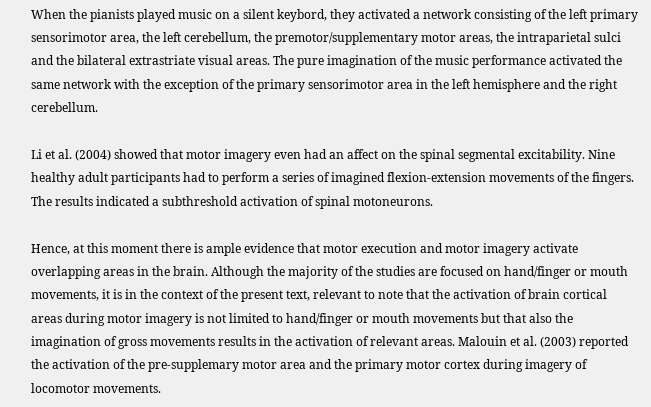When the pianists played music on a silent keybord, they activated a network consisting of the left primary sensorimotor area, the left cerebellum, the premotor/supplementary motor areas, the intraparietal sulci and the bilateral extrastriate visual areas. The pure imagination of the music performance activated the same network with the exception of the primary sensorimotor area in the left hemisphere and the right cerebellum.

Li et al. (2004) showed that motor imagery even had an affect on the spinal segmental excitability. Nine healthy adult participants had to perform a series of imagined flexion-extension movements of the fingers. The results indicated a subthreshold activation of spinal motoneurons.

Hence, at this moment there is ample evidence that motor execution and motor imagery activate overlapping areas in the brain. Although the majority of the studies are focused on hand/finger or mouth movements, it is in the context of the present text, relevant to note that the activation of brain cortical areas during motor imagery is not limited to hand/finger or mouth movements but that also the imagination of gross movements results in the activation of relevant areas. Malouin et al. (2003) reported the activation of the pre-supplemary motor area and the primary motor cortex during imagery of locomotor movements.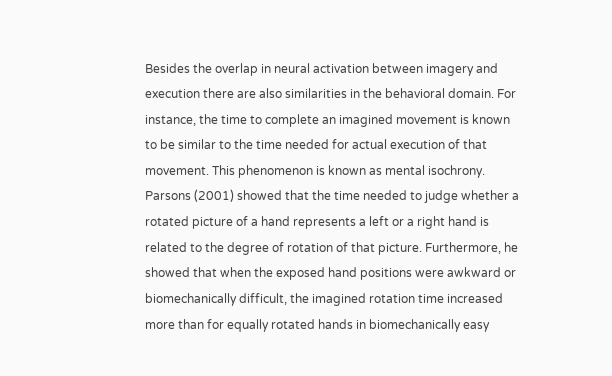Besides the overlap in neural activation between imagery and execution there are also similarities in the behavioral domain. For instance, the time to complete an imagined movement is known to be similar to the time needed for actual execution of that movement. This phenomenon is known as mental isochrony. Parsons (2001) showed that the time needed to judge whether a rotated picture of a hand represents a left or a right hand is related to the degree of rotation of that picture. Furthermore, he showed that when the exposed hand positions were awkward or biomechanically difficult, the imagined rotation time increased more than for equally rotated hands in biomechanically easy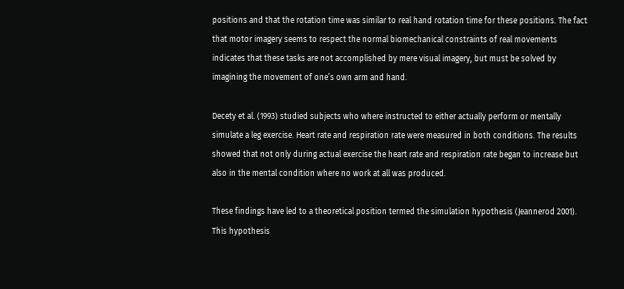positions and that the rotation time was similar to real hand rotation time for these positions. The fact that motor imagery seems to respect the normal biomechanical constraints of real movements indicates that these tasks are not accomplished by mere visual imagery, but must be solved by imagining the movement of one’s own arm and hand.

Decety et al. (1993) studied subjects who where instructed to either actually perform or mentally simulate a leg exercise. Heart rate and respiration rate were measured in both conditions. The results showed that not only during actual exercise the heart rate and respiration rate began to increase but also in the mental condition where no work at all was produced.

These findings have led to a theoretical position termed the simulation hypothesis (Jeannerod 2001). This hypothesis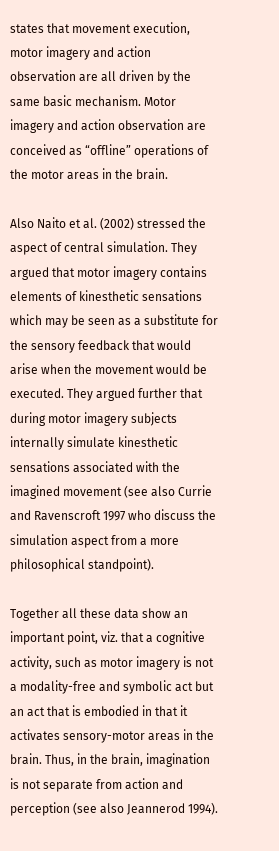states that movement execution, motor imagery and action observation are all driven by the same basic mechanism. Motor imagery and action observation are conceived as “offline” operations of the motor areas in the brain.

Also Naito et al. (2002) stressed the aspect of central simulation. They argued that motor imagery contains elements of kinesthetic sensations which may be seen as a substitute for the sensory feedback that would arise when the movement would be executed. They argued further that during motor imagery subjects internally simulate kinesthetic sensations associated with the imagined movement (see also Currie and Ravenscroft 1997 who discuss the simulation aspect from a more philosophical standpoint).

Together all these data show an important point, viz. that a cognitive activity, such as motor imagery is not a modality-free and symbolic act but an act that is embodied in that it activates sensory-motor areas in the brain. Thus, in the brain, imagination is not separate from action and perception (see also Jeannerod 1994).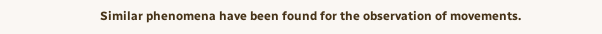Similar phenomena have been found for the observation of movements.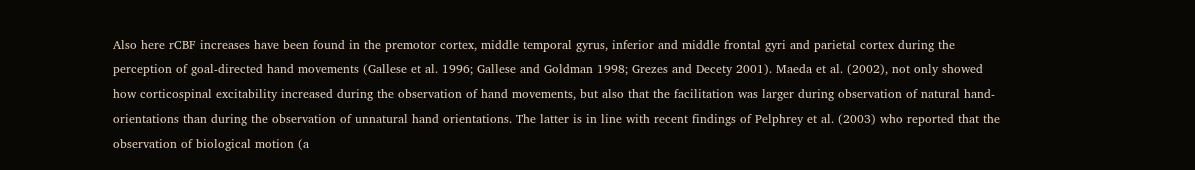Also here rCBF increases have been found in the premotor cortex, middle temporal gyrus, inferior and middle frontal gyri and parietal cortex during the perception of goal-directed hand movements (Gallese et al. 1996; Gallese and Goldman 1998; Grezes and Decety 2001). Maeda et al. (2002), not only showed how corticospinal excitability increased during the observation of hand movements, but also that the facilitation was larger during observation of natural hand-orientations than during the observation of unnatural hand orientations. The latter is in line with recent findings of Pelphrey et al. (2003) who reported that the observation of biological motion (a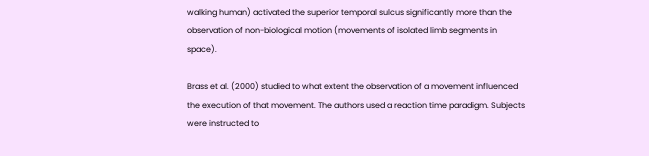walking human) activated the superior temporal sulcus significantly more than the observation of non-biological motion (movements of isolated limb segments in space).

Brass et al. (2000) studied to what extent the observation of a movement influenced the execution of that movement. The authors used a reaction time paradigm. Subjects were instructed to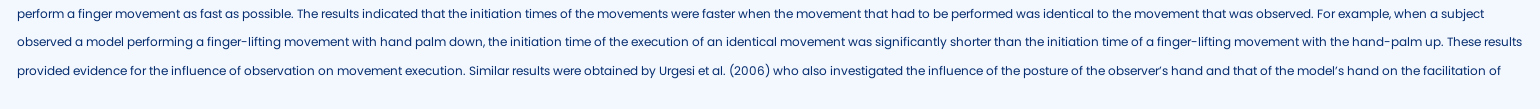perform a finger movement as fast as possible. The results indicated that the initiation times of the movements were faster when the movement that had to be performed was identical to the movement that was observed. For example, when a subject observed a model performing a finger-lifting movement with hand palm down, the initiation time of the execution of an identical movement was significantly shorter than the initiation time of a finger-lifting movement with the hand-palm up. These results provided evidence for the influence of observation on movement execution. Similar results were obtained by Urgesi et al. (2006) who also investigated the influence of the posture of the observer’s hand and that of the model’s hand on the facilitation of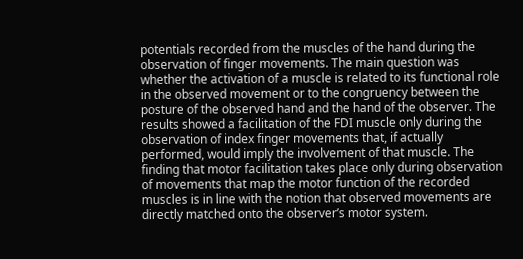potentials recorded from the muscles of the hand during the observation of finger movements. The main question was whether the activation of a muscle is related to its functional role in the observed movement or to the congruency between the posture of the observed hand and the hand of the observer. The results showed a facilitation of the FDI muscle only during the observation of index finger movements that, if actually performed, would imply the involvement of that muscle. The finding that motor facilitation takes place only during observation of movements that map the motor function of the recorded muscles is in line with the notion that observed movements are directly matched onto the observer’s motor system.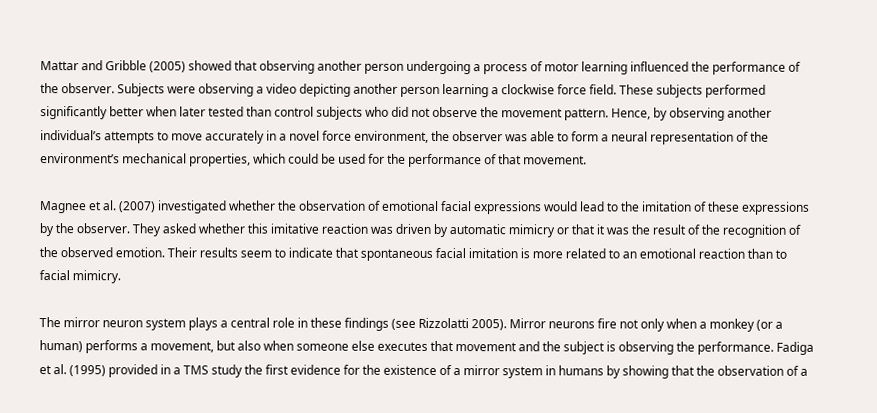Mattar and Gribble (2005) showed that observing another person undergoing a process of motor learning influenced the performance of the observer. Subjects were observing a video depicting another person learning a clockwise force field. These subjects performed significantly better when later tested than control subjects who did not observe the movement pattern. Hence, by observing another individual’s attempts to move accurately in a novel force environment, the observer was able to form a neural representation of the environment’s mechanical properties, which could be used for the performance of that movement.

Magnee et al. (2007) investigated whether the observation of emotional facial expressions would lead to the imitation of these expressions by the observer. They asked whether this imitative reaction was driven by automatic mimicry or that it was the result of the recognition of the observed emotion. Their results seem to indicate that spontaneous facial imitation is more related to an emotional reaction than to facial mimicry.

The mirror neuron system plays a central role in these findings (see Rizzolatti 2005). Mirror neurons fire not only when a monkey (or a human) performs a movement, but also when someone else executes that movement and the subject is observing the performance. Fadiga et al. (1995) provided in a TMS study the first evidence for the existence of a mirror system in humans by showing that the observation of a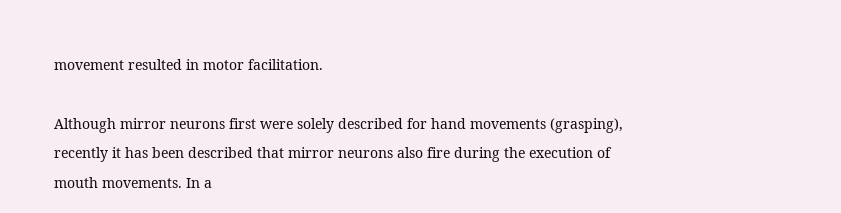movement resulted in motor facilitation.

Although mirror neurons first were solely described for hand movements (grasping), recently it has been described that mirror neurons also fire during the execution of mouth movements. In a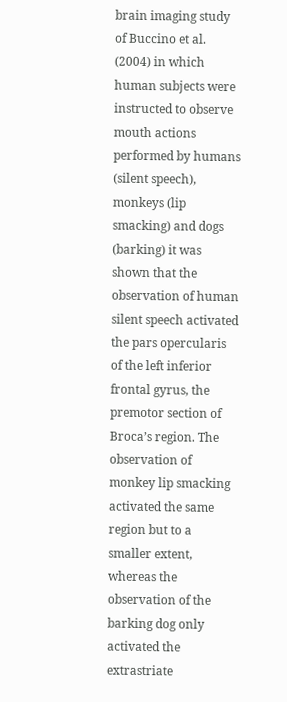brain imaging study of Buccino et al. (2004) in which human subjects were instructed to observe mouth actions performed by humans (silent speech), monkeys (lip smacking) and dogs (barking) it was shown that the observation of human silent speech activated the pars opercularis of the left inferior frontal gyrus, the premotor section of Broca’s region. The observation of monkey lip smacking activated the same region but to a smaller extent, whereas the observation of the barking dog only activated the extrastriate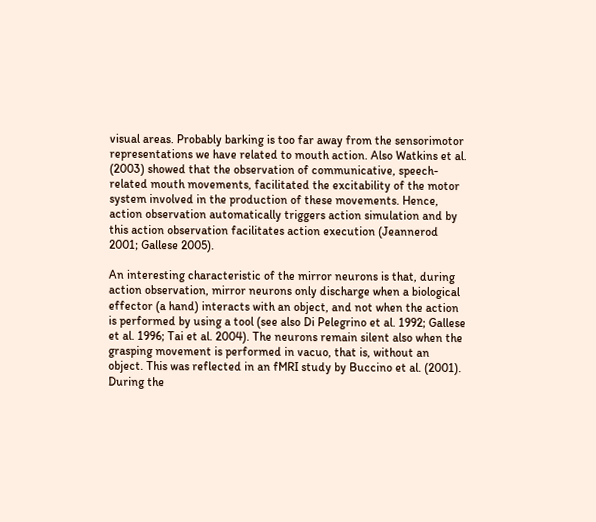visual areas. Probably barking is too far away from the sensorimotor representations we have related to mouth action. Also Watkins et al. (2003) showed that the observation of communicative, speech-related mouth movements, facilitated the excitability of the motor system involved in the production of these movements. Hence, action observation automatically triggers action simulation and by this action observation facilitates action execution (Jeannerod 2001; Gallese 2005).

An interesting characteristic of the mirror neurons is that, during action observation, mirror neurons only discharge when a biological effector (a hand) interacts with an object, and not when the action is performed by using a tool (see also Di Pelegrino et al. 1992; Gallese et al. 1996; Tai et al. 2004). The neurons remain silent also when the grasping movement is performed in vacuo, that is, without an object. This was reflected in an fMRI study by Buccino et al. (2001). During the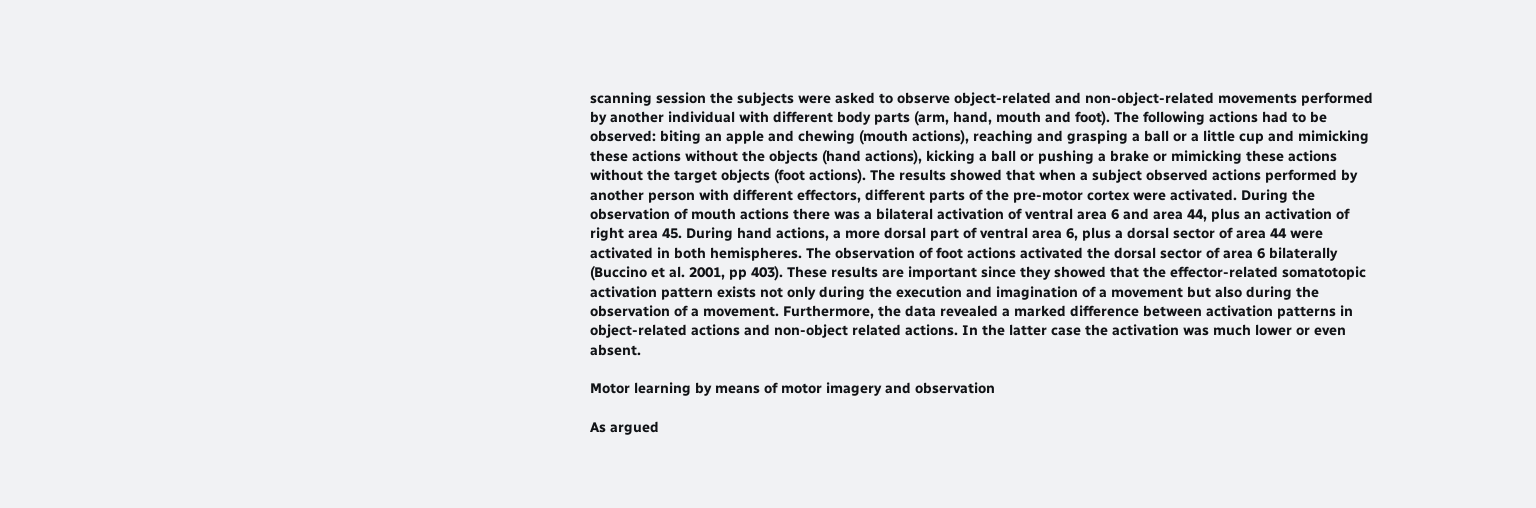scanning session the subjects were asked to observe object-related and non-object-related movements performed by another individual with different body parts (arm, hand, mouth and foot). The following actions had to be observed: biting an apple and chewing (mouth actions), reaching and grasping a ball or a little cup and mimicking these actions without the objects (hand actions), kicking a ball or pushing a brake or mimicking these actions without the target objects (foot actions). The results showed that when a subject observed actions performed by another person with different effectors, different parts of the pre-motor cortex were activated. During the observation of mouth actions there was a bilateral activation of ventral area 6 and area 44, plus an activation of right area 45. During hand actions, a more dorsal part of ventral area 6, plus a dorsal sector of area 44 were activated in both hemispheres. The observation of foot actions activated the dorsal sector of area 6 bilaterally (Buccino et al. 2001, pp 403). These results are important since they showed that the effector-related somatotopic activation pattern exists not only during the execution and imagination of a movement but also during the observation of a movement. Furthermore, the data revealed a marked difference between activation patterns in object-related actions and non-object related actions. In the latter case the activation was much lower or even absent.

Motor learning by means of motor imagery and observation

As argued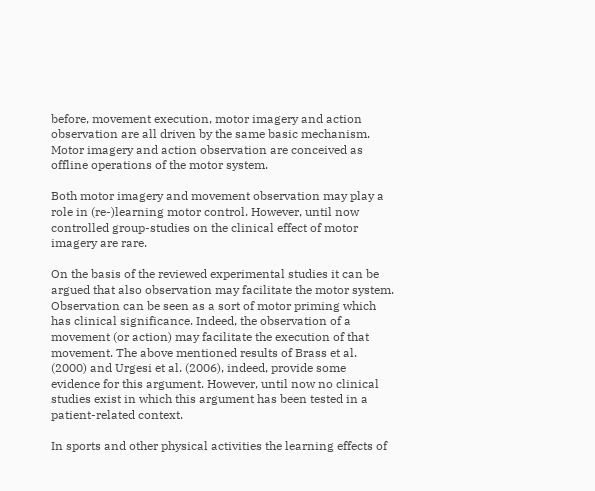before, movement execution, motor imagery and action observation are all driven by the same basic mechanism. Motor imagery and action observation are conceived as offline operations of the motor system.

Both motor imagery and movement observation may play a role in (re-)learning motor control. However, until now controlled group-studies on the clinical effect of motor imagery are rare.

On the basis of the reviewed experimental studies it can be argued that also observation may facilitate the motor system. Observation can be seen as a sort of motor priming which has clinical significance. Indeed, the observation of a movement (or action) may facilitate the execution of that movement. The above mentioned results of Brass et al. (2000) and Urgesi et al. (2006), indeed, provide some evidence for this argument. However, until now no clinical studies exist in which this argument has been tested in a patient-related context.

In sports and other physical activities the learning effects of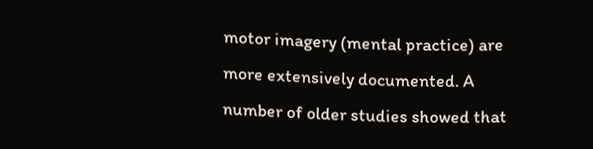motor imagery (mental practice) are more extensively documented. A number of older studies showed that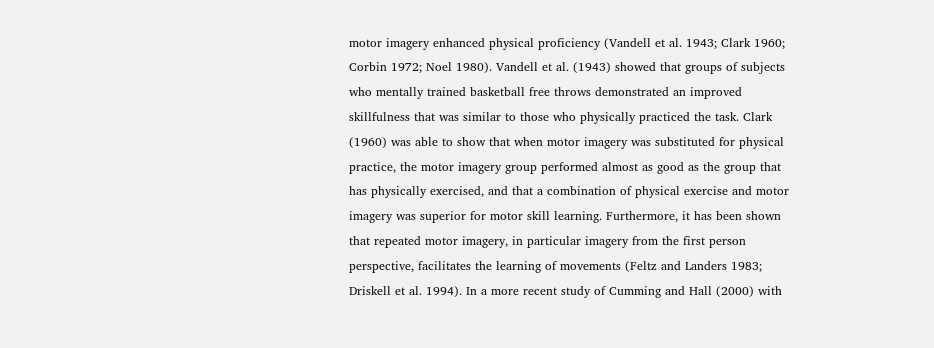motor imagery enhanced physical proficiency (Vandell et al. 1943; Clark 1960; Corbin 1972; Noel 1980). Vandell et al. (1943) showed that groups of subjects who mentally trained basketball free throws demonstrated an improved skillfulness that was similar to those who physically practiced the task. Clark (1960) was able to show that when motor imagery was substituted for physical practice, the motor imagery group performed almost as good as the group that has physically exercised, and that a combination of physical exercise and motor imagery was superior for motor skill learning. Furthermore, it has been shown that repeated motor imagery, in particular imagery from the first person perspective, facilitates the learning of movements (Feltz and Landers 1983; Driskell et al. 1994). In a more recent study of Cumming and Hall (2000) with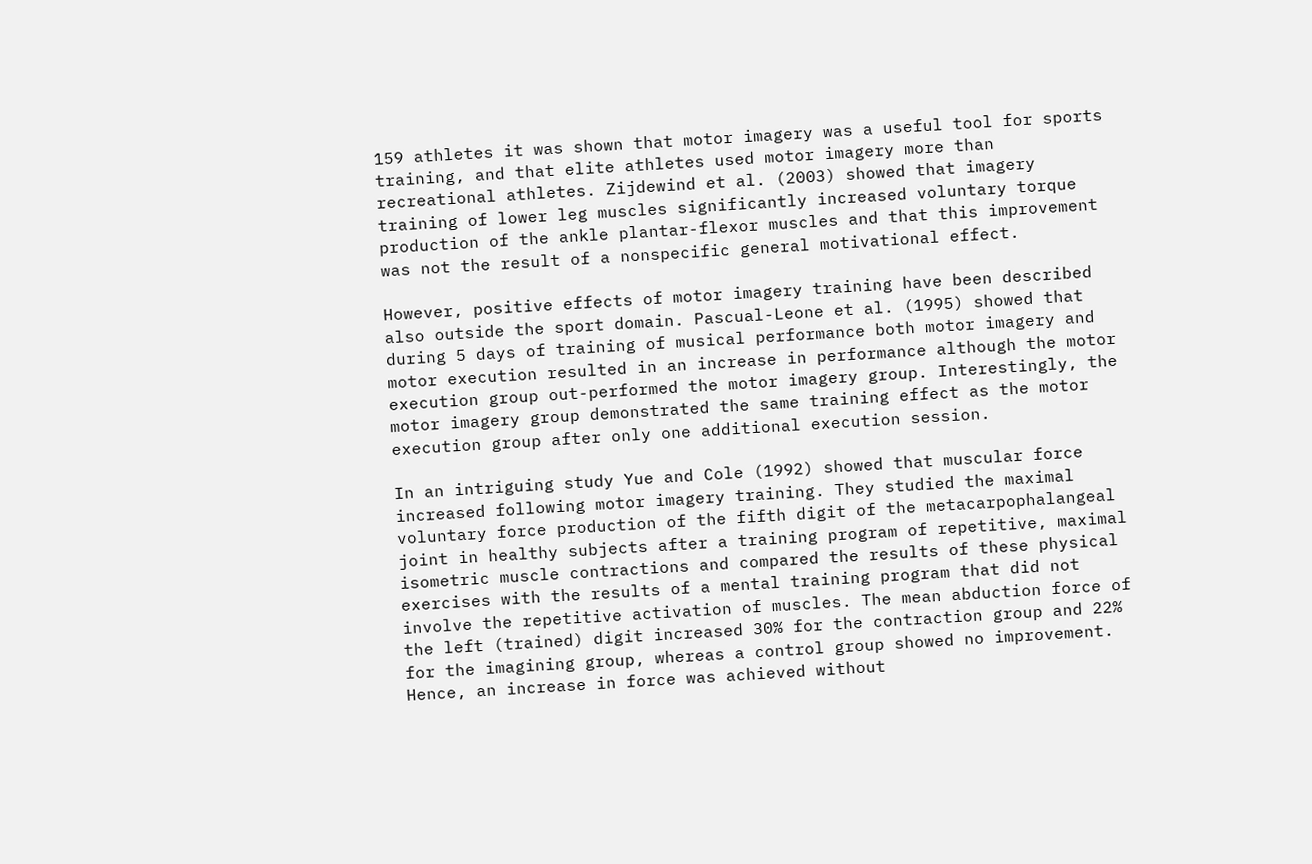159 athletes it was shown that motor imagery was a useful tool for sports training, and that elite athletes used motor imagery more than recreational athletes. Zijdewind et al. (2003) showed that imagery training of lower leg muscles significantly increased voluntary torque production of the ankle plantar-flexor muscles and that this improvement was not the result of a nonspecific general motivational effect.

However, positive effects of motor imagery training have been described also outside the sport domain. Pascual-Leone et al. (1995) showed that during 5 days of training of musical performance both motor imagery and motor execution resulted in an increase in performance although the motor execution group out-performed the motor imagery group. Interestingly, the motor imagery group demonstrated the same training effect as the motor execution group after only one additional execution session.

In an intriguing study Yue and Cole (1992) showed that muscular force increased following motor imagery training. They studied the maximal voluntary force production of the fifth digit of the metacarpophalangeal joint in healthy subjects after a training program of repetitive, maximal isometric muscle contractions and compared the results of these physical exercises with the results of a mental training program that did not involve the repetitive activation of muscles. The mean abduction force of the left (trained) digit increased 30% for the contraction group and 22% for the imagining group, whereas a control group showed no improvement. Hence, an increase in force was achieved without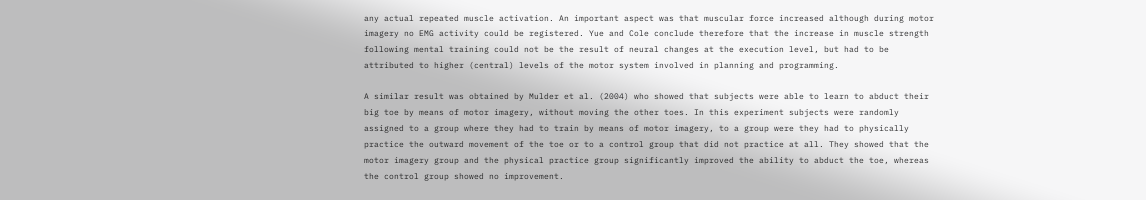any actual repeated muscle activation. An important aspect was that muscular force increased although during motor imagery no EMG activity could be registered. Yue and Cole conclude therefore that the increase in muscle strength following mental training could not be the result of neural changes at the execution level, but had to be attributed to higher (central) levels of the motor system involved in planning and programming.

A similar result was obtained by Mulder et al. (2004) who showed that subjects were able to learn to abduct their big toe by means of motor imagery, without moving the other toes. In this experiment subjects were randomly assigned to a group where they had to train by means of motor imagery, to a group were they had to physically practice the outward movement of the toe or to a control group that did not practice at all. They showed that the motor imagery group and the physical practice group significantly improved the ability to abduct the toe, whereas the control group showed no improvement.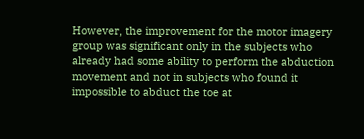However, the improvement for the motor imagery group was significant only in the subjects who already had some ability to perform the abduction movement and not in subjects who found it impossible to abduct the toe at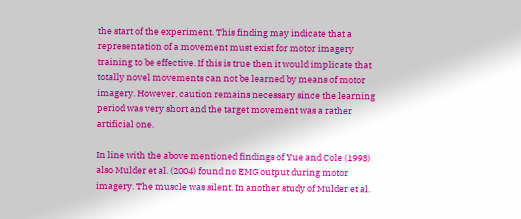the start of the experiment. This finding may indicate that a representation of a movement must exist for motor imagery training to be effective. If this is true then it would implicate that totally novel movements can not be learned by means of motor imagery. However, caution remains necessary since the learning period was very short and the target movement was a rather artificial one.

In line with the above mentioned findings of Yue and Cole (1993) also Mulder et al. (2004) found no EMG output during motor imagery. The muscle was silent. In another study of Mulder et al.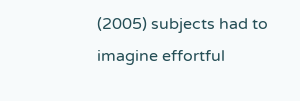(2005) subjects had to imagine effortful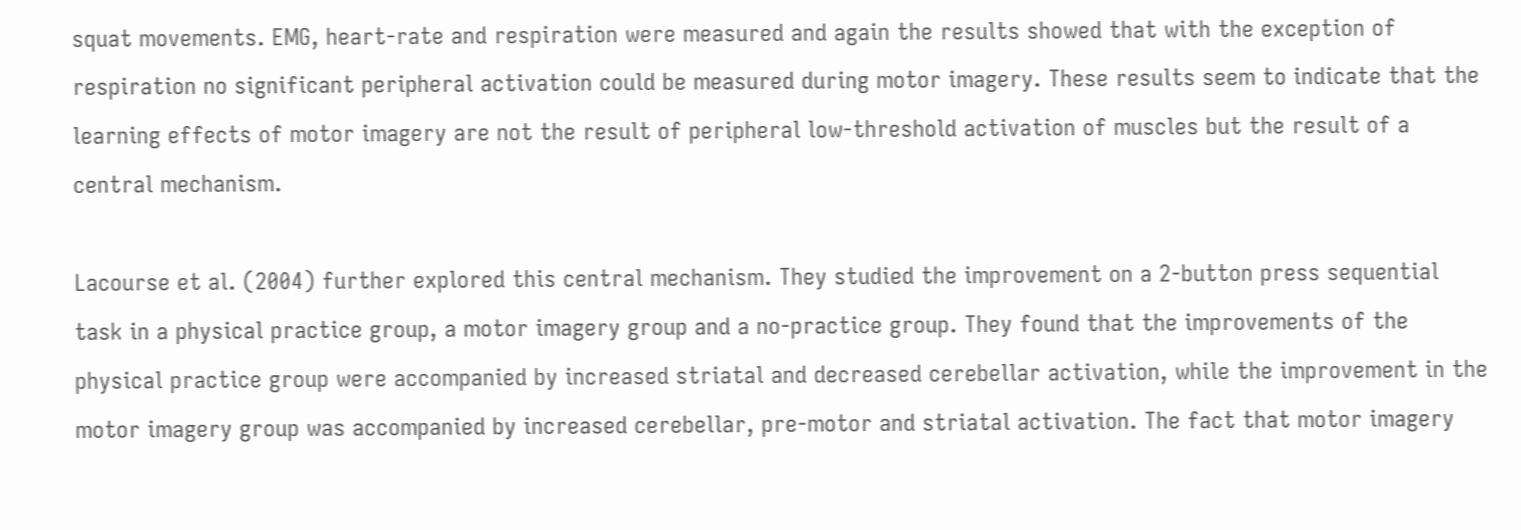squat movements. EMG, heart-rate and respiration were measured and again the results showed that with the exception of respiration no significant peripheral activation could be measured during motor imagery. These results seem to indicate that the learning effects of motor imagery are not the result of peripheral low-threshold activation of muscles but the result of a central mechanism.

Lacourse et al. (2004) further explored this central mechanism. They studied the improvement on a 2-button press sequential task in a physical practice group, a motor imagery group and a no-practice group. They found that the improvements of the physical practice group were accompanied by increased striatal and decreased cerebellar activation, while the improvement in the motor imagery group was accompanied by increased cerebellar, pre-motor and striatal activation. The fact that motor imagery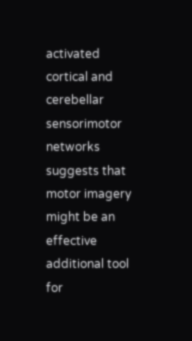activated cortical and cerebellar sensorimotor networks suggests that motor imagery might be an effective additional tool for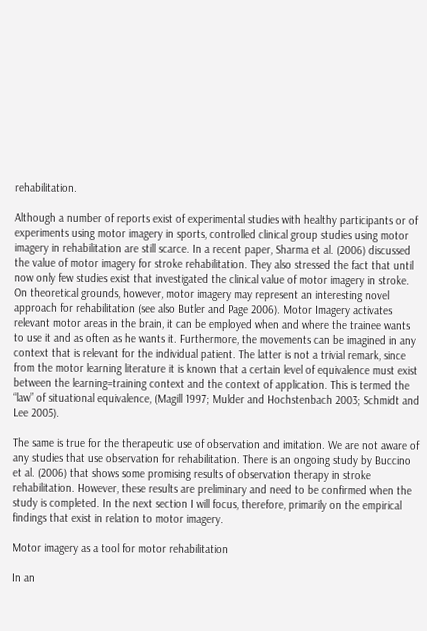rehabilitation.

Although a number of reports exist of experimental studies with healthy participants or of experiments using motor imagery in sports, controlled clinical group studies using motor imagery in rehabilitation are still scarce. In a recent paper, Sharma et al. (2006) discussed the value of motor imagery for stroke rehabilitation. They also stressed the fact that until now only few studies exist that investigated the clinical value of motor imagery in stroke. On theoretical grounds, however, motor imagery may represent an interesting novel approach for rehabilitation (see also Butler and Page 2006). Motor Imagery activates relevant motor areas in the brain, it can be employed when and where the trainee wants to use it and as often as he wants it. Furthermore, the movements can be imagined in any context that is relevant for the individual patient. The latter is not a trivial remark, since from the motor learning literature it is known that a certain level of equivalence must exist between the learning=training context and the context of application. This is termed the “law” of situational equivalence, (Magill 1997; Mulder and Hochstenbach 2003; Schmidt and Lee 2005).

The same is true for the therapeutic use of observation and imitation. We are not aware of any studies that use observation for rehabilitation. There is an ongoing study by Buccino et al. (2006) that shows some promising results of observation therapy in stroke rehabilitation. However, these results are preliminary and need to be confirmed when the study is completed. In the next section I will focus, therefore, primarily on the empirical findings that exist in relation to motor imagery.

Motor imagery as a tool for motor rehabilitation

In an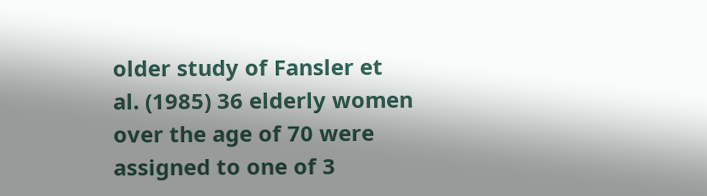older study of Fansler et al. (1985) 36 elderly women over the age of 70 were assigned to one of 3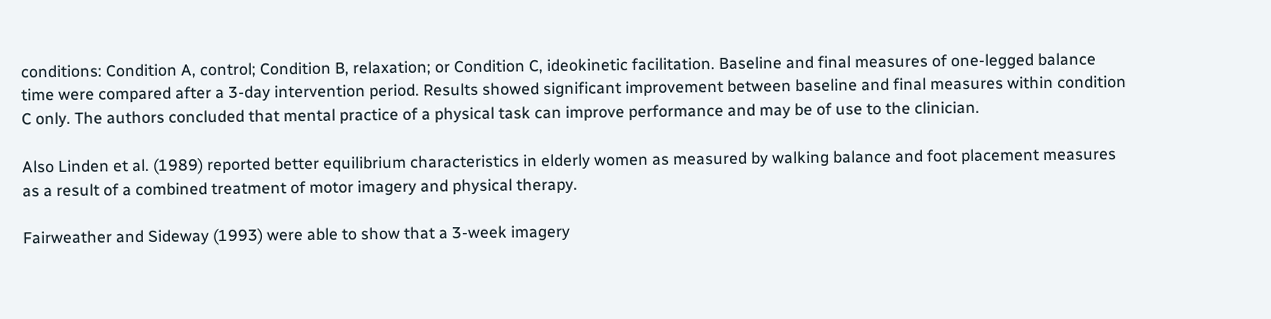conditions: Condition A, control; Condition B, relaxation; or Condition C, ideokinetic facilitation. Baseline and final measures of one-legged balance time were compared after a 3-day intervention period. Results showed significant improvement between baseline and final measures within condition C only. The authors concluded that mental practice of a physical task can improve performance and may be of use to the clinician.

Also Linden et al. (1989) reported better equilibrium characteristics in elderly women as measured by walking balance and foot placement measures as a result of a combined treatment of motor imagery and physical therapy.

Fairweather and Sideway (1993) were able to show that a 3-week imagery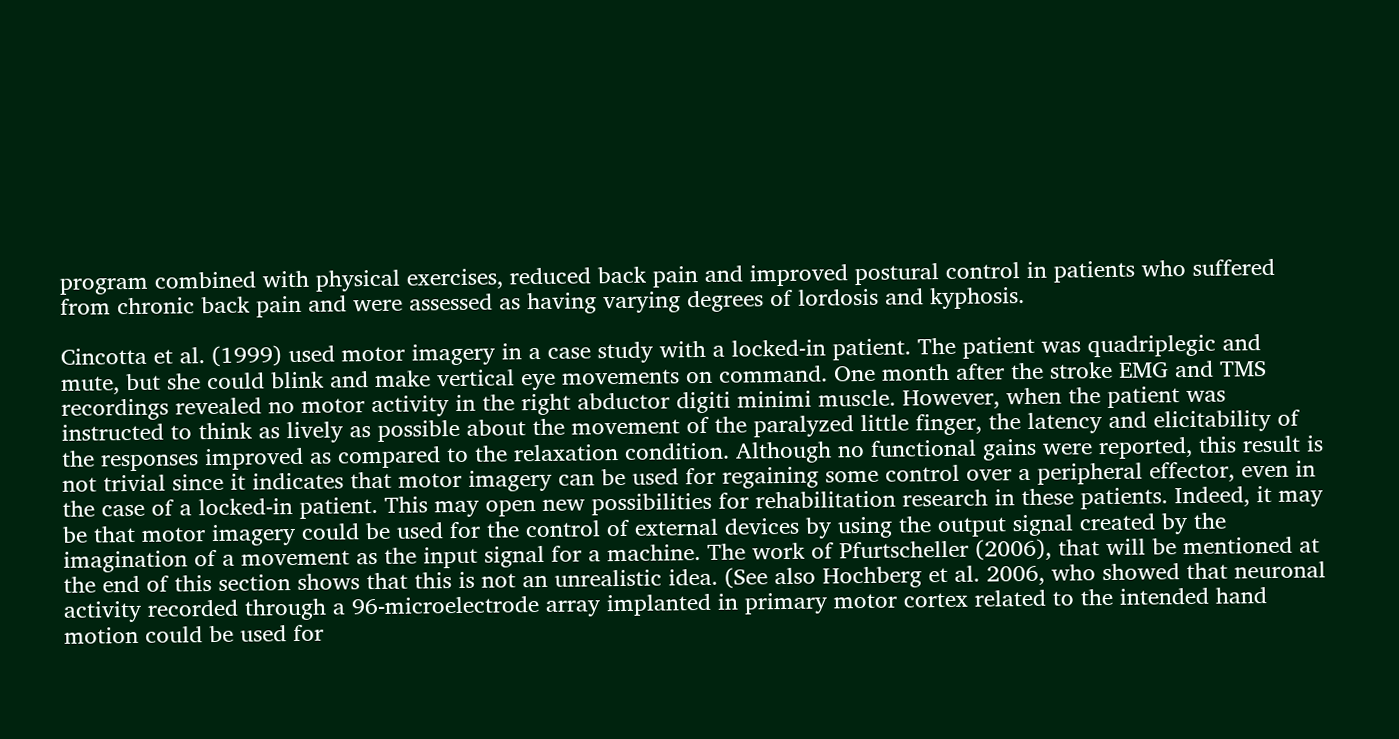program combined with physical exercises, reduced back pain and improved postural control in patients who suffered from chronic back pain and were assessed as having varying degrees of lordosis and kyphosis.

Cincotta et al. (1999) used motor imagery in a case study with a locked-in patient. The patient was quadriplegic and mute, but she could blink and make vertical eye movements on command. One month after the stroke EMG and TMS recordings revealed no motor activity in the right abductor digiti minimi muscle. However, when the patient was instructed to think as lively as possible about the movement of the paralyzed little finger, the latency and elicitability of the responses improved as compared to the relaxation condition. Although no functional gains were reported, this result is not trivial since it indicates that motor imagery can be used for regaining some control over a peripheral effector, even in the case of a locked-in patient. This may open new possibilities for rehabilitation research in these patients. Indeed, it may be that motor imagery could be used for the control of external devices by using the output signal created by the imagination of a movement as the input signal for a machine. The work of Pfurtscheller (2006), that will be mentioned at the end of this section shows that this is not an unrealistic idea. (See also Hochberg et al. 2006, who showed that neuronal activity recorded through a 96-microelectrode array implanted in primary motor cortex related to the intended hand motion could be used for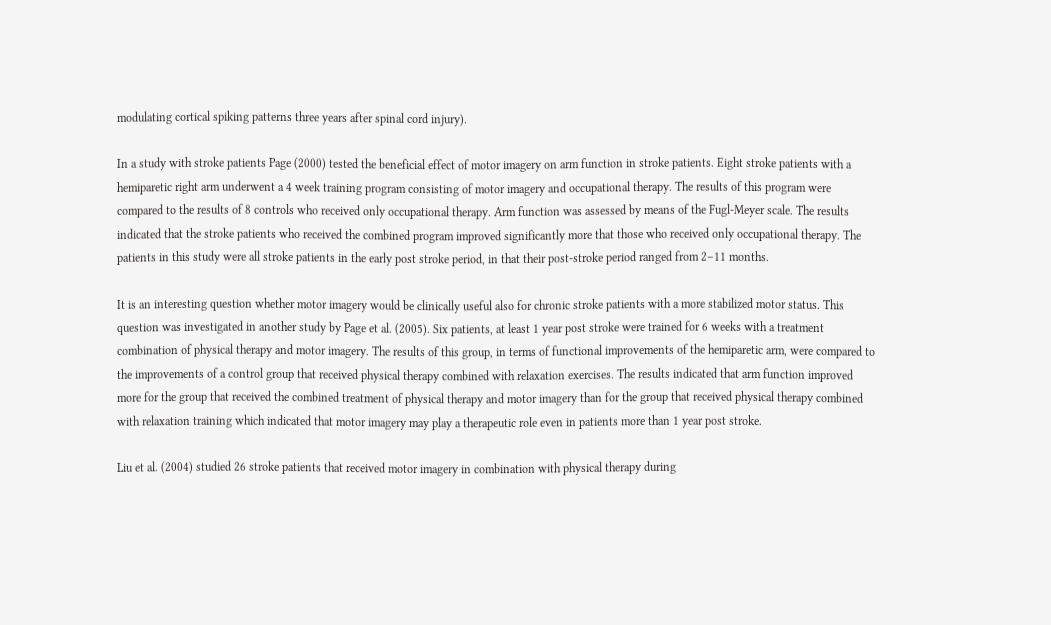modulating cortical spiking patterns three years after spinal cord injury).

In a study with stroke patients Page (2000) tested the beneficial effect of motor imagery on arm function in stroke patients. Eight stroke patients with a hemiparetic right arm underwent a 4 week training program consisting of motor imagery and occupational therapy. The results of this program were compared to the results of 8 controls who received only occupational therapy. Arm function was assessed by means of the Fugl-Meyer scale. The results indicated that the stroke patients who received the combined program improved significantly more that those who received only occupational therapy. The patients in this study were all stroke patients in the early post stroke period, in that their post-stroke period ranged from 2–11 months.

It is an interesting question whether motor imagery would be clinically useful also for chronic stroke patients with a more stabilized motor status. This question was investigated in another study by Page et al. (2005). Six patients, at least 1 year post stroke were trained for 6 weeks with a treatment combination of physical therapy and motor imagery. The results of this group, in terms of functional improvements of the hemiparetic arm, were compared to the improvements of a control group that received physical therapy combined with relaxation exercises. The results indicated that arm function improved more for the group that received the combined treatment of physical therapy and motor imagery than for the group that received physical therapy combined with relaxation training which indicated that motor imagery may play a therapeutic role even in patients more than 1 year post stroke.

Liu et al. (2004) studied 26 stroke patients that received motor imagery in combination with physical therapy during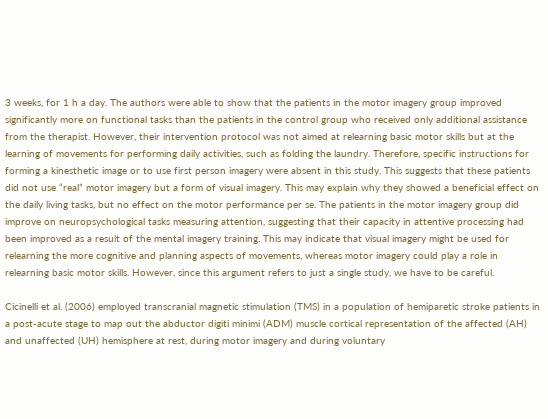3 weeks, for 1 h a day. The authors were able to show that the patients in the motor imagery group improved significantly more on functional tasks than the patients in the control group who received only additional assistance from the therapist. However, their intervention protocol was not aimed at relearning basic motor skills but at the learning of movements for performing daily activities, such as folding the laundry. Therefore, specific instructions for forming a kinesthetic image or to use first person imagery were absent in this study. This suggests that these patients did not use “real” motor imagery but a form of visual imagery. This may explain why they showed a beneficial effect on the daily living tasks, but no effect on the motor performance per se. The patients in the motor imagery group did improve on neuropsychological tasks measuring attention, suggesting that their capacity in attentive processing had been improved as a result of the mental imagery training. This may indicate that visual imagery might be used for relearning the more cognitive and planning aspects of movements, whereas motor imagery could play a role in relearning basic motor skills. However, since this argument refers to just a single study, we have to be careful.

Cicinelli et al. (2006) employed transcranial magnetic stimulation (TMS) in a population of hemiparetic stroke patients in a post-acute stage to map out the abductor digiti minimi (ADM) muscle cortical representation of the affected (AH) and unaffected (UH) hemisphere at rest, during motor imagery and during voluntary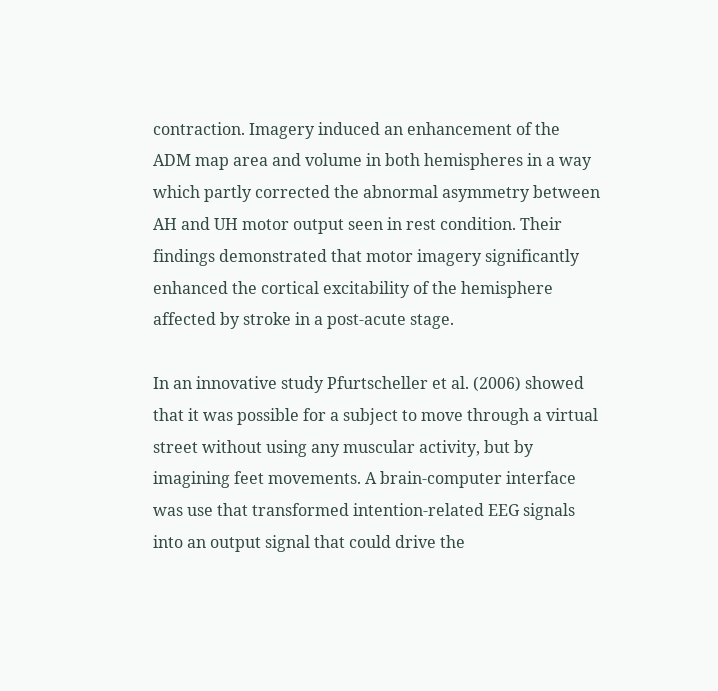contraction. Imagery induced an enhancement of the ADM map area and volume in both hemispheres in a way which partly corrected the abnormal asymmetry between AH and UH motor output seen in rest condition. Their findings demonstrated that motor imagery significantly enhanced the cortical excitability of the hemisphere affected by stroke in a post-acute stage.

In an innovative study Pfurtscheller et al. (2006) showed that it was possible for a subject to move through a virtual street without using any muscular activity, but by imagining feet movements. A brain-computer interface was use that transformed intention-related EEG signals into an output signal that could drive the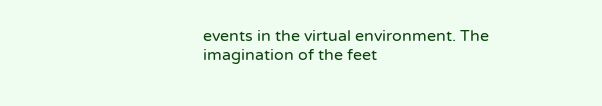events in the virtual environment. The imagination of the feet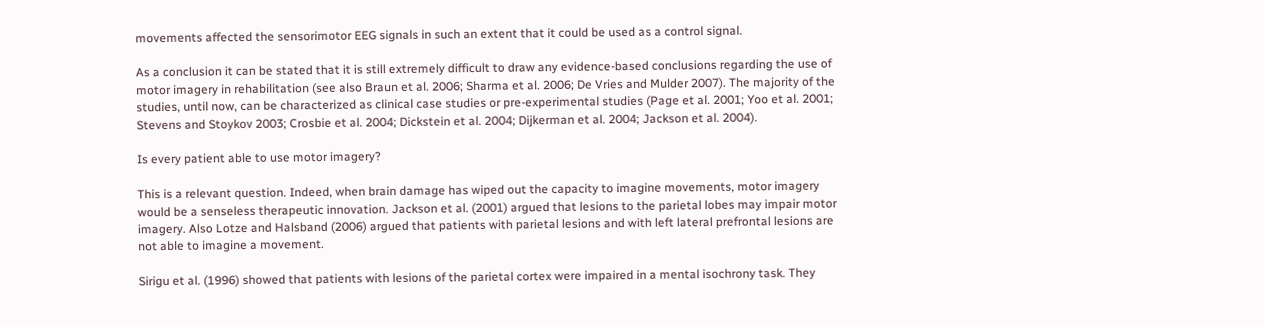movements affected the sensorimotor EEG signals in such an extent that it could be used as a control signal.

As a conclusion it can be stated that it is still extremely difficult to draw any evidence-based conclusions regarding the use of motor imagery in rehabilitation (see also Braun et al. 2006; Sharma et al. 2006; De Vries and Mulder 2007). The majority of the studies, until now, can be characterized as clinical case studies or pre-experimental studies (Page et al. 2001; Yoo et al. 2001; Stevens and Stoykov 2003; Crosbie et al. 2004; Dickstein et al. 2004; Dijkerman et al. 2004; Jackson et al. 2004).

Is every patient able to use motor imagery?

This is a relevant question. Indeed, when brain damage has wiped out the capacity to imagine movements, motor imagery would be a senseless therapeutic innovation. Jackson et al. (2001) argued that lesions to the parietal lobes may impair motor imagery. Also Lotze and Halsband (2006) argued that patients with parietal lesions and with left lateral prefrontal lesions are not able to imagine a movement.

Sirigu et al. (1996) showed that patients with lesions of the parietal cortex were impaired in a mental isochrony task. They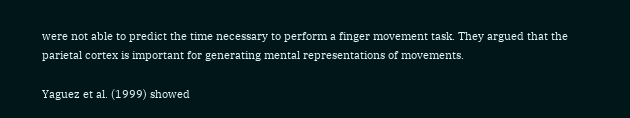were not able to predict the time necessary to perform a finger movement task. They argued that the parietal cortex is important for generating mental representations of movements.

Yaguez et al. (1999) showed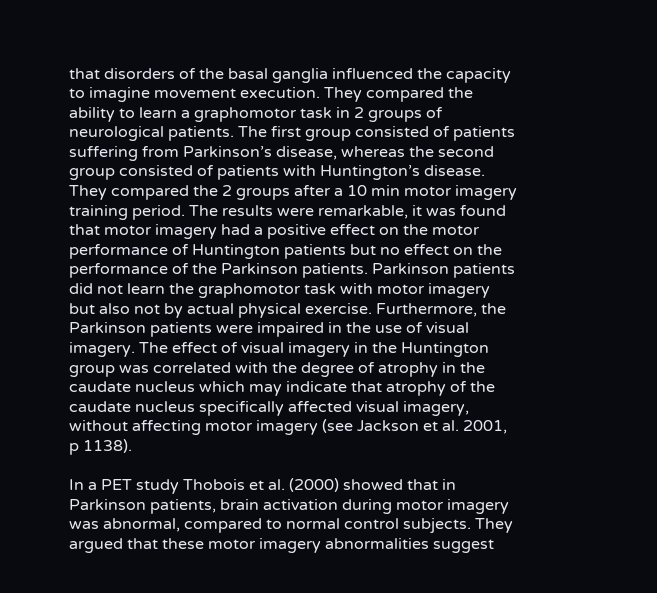that disorders of the basal ganglia influenced the capacity to imagine movement execution. They compared the ability to learn a graphomotor task in 2 groups of neurological patients. The first group consisted of patients suffering from Parkinson’s disease, whereas the second group consisted of patients with Huntington’s disease. They compared the 2 groups after a 10 min motor imagery training period. The results were remarkable, it was found that motor imagery had a positive effect on the motor performance of Huntington patients but no effect on the performance of the Parkinson patients. Parkinson patients did not learn the graphomotor task with motor imagery but also not by actual physical exercise. Furthermore, the Parkinson patients were impaired in the use of visual imagery. The effect of visual imagery in the Huntington group was correlated with the degree of atrophy in the caudate nucleus which may indicate that atrophy of the caudate nucleus specifically affected visual imagery, without affecting motor imagery (see Jackson et al. 2001, p 1138).

In a PET study Thobois et al. (2000) showed that in Parkinson patients, brain activation during motor imagery was abnormal, compared to normal control subjects. They argued that these motor imagery abnormalities suggest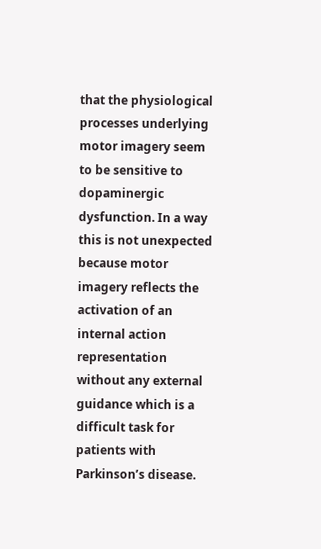that the physiological processes underlying motor imagery seem to be sensitive to dopaminergic dysfunction. In a way this is not unexpected because motor imagery reflects the activation of an internal action representation without any external guidance which is a difficult task for patients with Parkinson’s disease.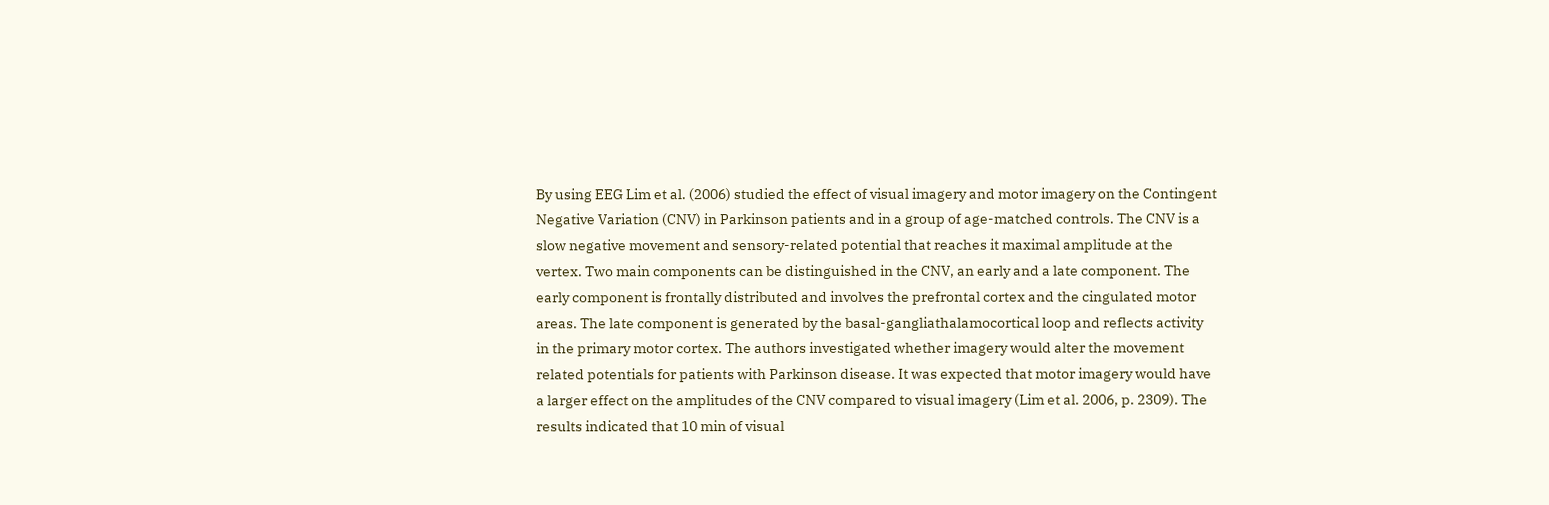By using EEG Lim et al. (2006) studied the effect of visual imagery and motor imagery on the Contingent Negative Variation (CNV) in Parkinson patients and in a group of age-matched controls. The CNV is a slow negative movement and sensory-related potential that reaches it maximal amplitude at the vertex. Two main components can be distinguished in the CNV, an early and a late component. The early component is frontally distributed and involves the prefrontal cortex and the cingulated motor areas. The late component is generated by the basal-gangliathalamocortical loop and reflects activity in the primary motor cortex. The authors investigated whether imagery would alter the movement related potentials for patients with Parkinson disease. It was expected that motor imagery would have a larger effect on the amplitudes of the CNV compared to visual imagery (Lim et al. 2006, p. 2309). The results indicated that 10 min of visual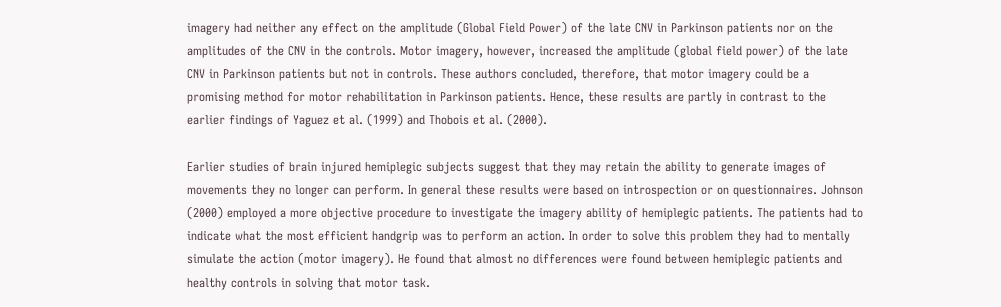imagery had neither any effect on the amplitude (Global Field Power) of the late CNV in Parkinson patients nor on the amplitudes of the CNV in the controls. Motor imagery, however, increased the amplitude (global field power) of the late CNV in Parkinson patients but not in controls. These authors concluded, therefore, that motor imagery could be a promising method for motor rehabilitation in Parkinson patients. Hence, these results are partly in contrast to the earlier findings of Yaguez et al. (1999) and Thobois et al. (2000).

Earlier studies of brain injured hemiplegic subjects suggest that they may retain the ability to generate images of movements they no longer can perform. In general these results were based on introspection or on questionnaires. Johnson (2000) employed a more objective procedure to investigate the imagery ability of hemiplegic patients. The patients had to indicate what the most efficient handgrip was to perform an action. In order to solve this problem they had to mentally simulate the action (motor imagery). He found that almost no differences were found between hemiplegic patients and healthy controls in solving that motor task.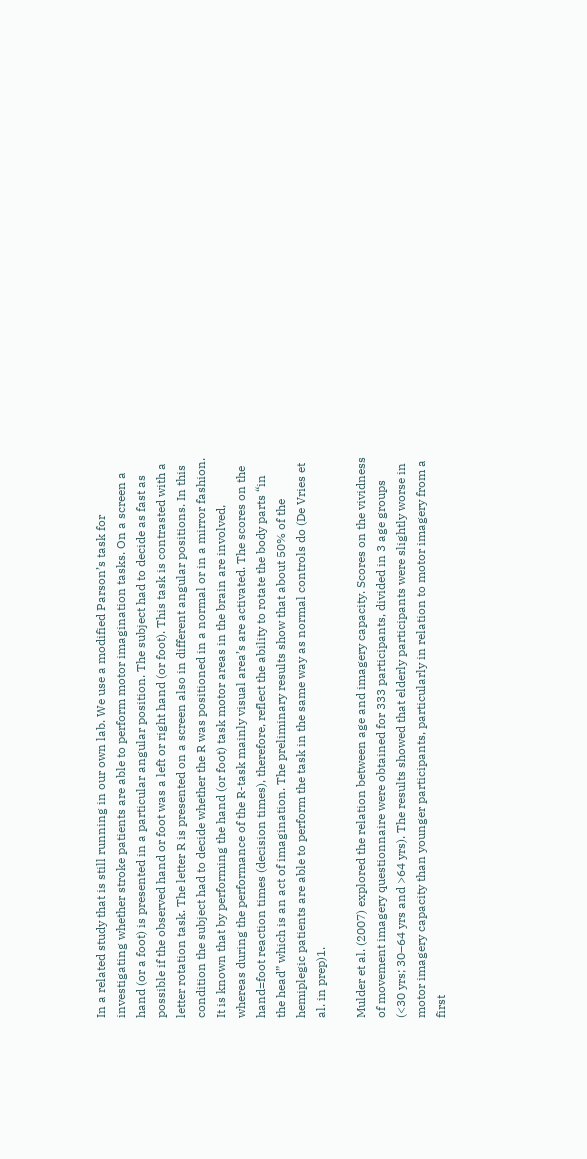In a related study that is still running in our own lab. We use a modified Parson’s task for investigating whether stroke patients are able to perform motor imagination tasks. On a screen a hand (or a foot) is presented in a particular angular position. The subject had to decide as fast as possible if the observed hand or foot was a left or right hand (or foot). This task is contrasted with a letter rotation task. The letter R is presented on a screen also in different angular positions. In this condition the subject had to decide whether the R was positioned in a normal or in a mirror fashion. It is known that by performing the hand (or foot) task motor areas in the brain are involved, whereas during the performance of the R-task mainly visual area’s are activated. The scores on the hand=foot reaction times (decision times), therefore, reflect the ability to rotate the body parts “in the head” which is an act of imagination. The preliminary results show that about 50% of the hemiplegic patients are able to perform the task in the same way as normal controls do (De Vries et al. in prep)1.

Mulder et al. (2007) explored the relation between age and imagery capacity. Scores on the vividness of movement imagery questionnaire were obtained for 333 participants, divided in 3 age groups (<30 yrs; 30–64 yrs and >64 yrs). The results showed that elderly participants were slightly worse in motor imagery capacity than younger participants, particularly in relation to motor imagery from a first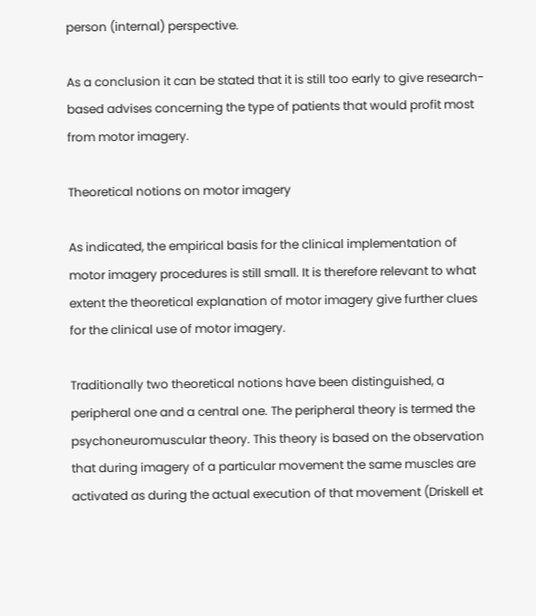person (internal) perspective.

As a conclusion it can be stated that it is still too early to give research-based advises concerning the type of patients that would profit most from motor imagery.

Theoretical notions on motor imagery

As indicated, the empirical basis for the clinical implementation of motor imagery procedures is still small. It is therefore relevant to what extent the theoretical explanation of motor imagery give further clues for the clinical use of motor imagery.

Traditionally two theoretical notions have been distinguished, a peripheral one and a central one. The peripheral theory is termed the psychoneuromuscular theory. This theory is based on the observation that during imagery of a particular movement the same muscles are activated as during the actual execution of that movement (Driskell et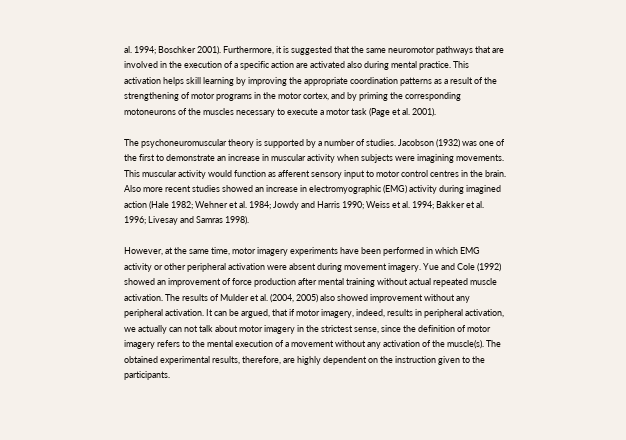al. 1994; Boschker 2001). Furthermore, it is suggested that the same neuromotor pathways that are involved in the execution of a specific action are activated also during mental practice. This activation helps skill learning by improving the appropriate coordination patterns as a result of the strengthening of motor programs in the motor cortex, and by priming the corresponding motoneurons of the muscles necessary to execute a motor task (Page et al. 2001).

The psychoneuromuscular theory is supported by a number of studies. Jacobson (1932) was one of the first to demonstrate an increase in muscular activity when subjects were imagining movements. This muscular activity would function as afferent sensory input to motor control centres in the brain. Also more recent studies showed an increase in electromyographic (EMG) activity during imagined action (Hale 1982; Wehner et al. 1984; Jowdy and Harris 1990; Weiss et al. 1994; Bakker et al. 1996; Livesay and Samras 1998).

However, at the same time, motor imagery experiments have been performed in which EMG activity or other peripheral activation were absent during movement imagery. Yue and Cole (1992) showed an improvement of force production after mental training without actual repeated muscle activation. The results of Mulder et al. (2004, 2005) also showed improvement without any peripheral activation. It can be argued, that if motor imagery, indeed, results in peripheral activation, we actually can not talk about motor imagery in the strictest sense, since the definition of motor imagery refers to the mental execution of a movement without any activation of the muscle(s). The obtained experimental results, therefore, are highly dependent on the instruction given to the participants.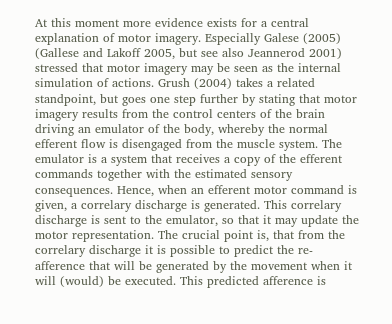At this moment more evidence exists for a central explanation of motor imagery. Especially Galese (2005) (Gallese and Lakoff 2005, but see also Jeannerod 2001) stressed that motor imagery may be seen as the internal simulation of actions. Grush (2004) takes a related standpoint, but goes one step further by stating that motor imagery results from the control centers of the brain driving an emulator of the body, whereby the normal efferent flow is disengaged from the muscle system. The emulator is a system that receives a copy of the efferent commands together with the estimated sensory consequences. Hence, when an efferent motor command is given, a correlary discharge is generated. This correlary discharge is sent to the emulator, so that it may update the motor representation. The crucial point is, that from the correlary discharge it is possible to predict the re-afference that will be generated by the movement when it will (would) be executed. This predicted afference is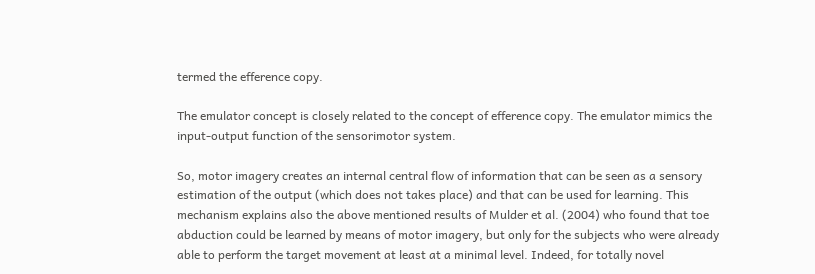termed the efference copy.

The emulator concept is closely related to the concept of efference copy. The emulator mimics the input-output function of the sensorimotor system.

So, motor imagery creates an internal central flow of information that can be seen as a sensory estimation of the output (which does not takes place) and that can be used for learning. This mechanism explains also the above mentioned results of Mulder et al. (2004) who found that toe abduction could be learned by means of motor imagery, but only for the subjects who were already able to perform the target movement at least at a minimal level. Indeed, for totally novel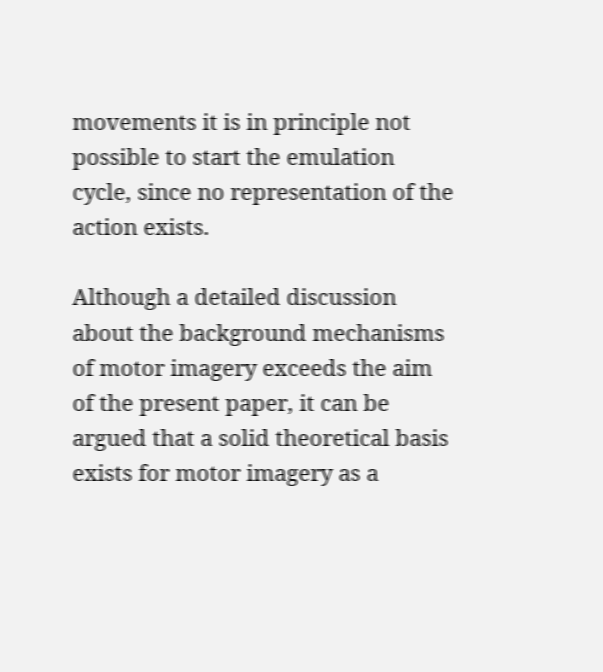movements it is in principle not possible to start the emulation cycle, since no representation of the action exists.

Although a detailed discussion about the background mechanisms of motor imagery exceeds the aim of the present paper, it can be argued that a solid theoretical basis exists for motor imagery as a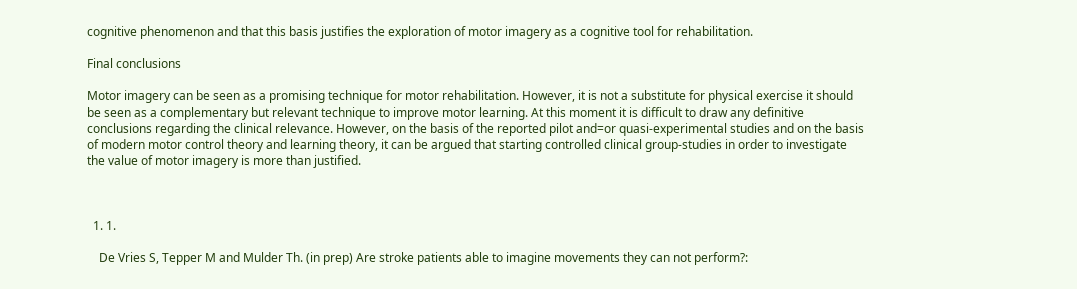cognitive phenomenon and that this basis justifies the exploration of motor imagery as a cognitive tool for rehabilitation.

Final conclusions

Motor imagery can be seen as a promising technique for motor rehabilitation. However, it is not a substitute for physical exercise it should be seen as a complementary but relevant technique to improve motor learning. At this moment it is difficult to draw any definitive conclusions regarding the clinical relevance. However, on the basis of the reported pilot and=or quasi-experimental studies and on the basis of modern motor control theory and learning theory, it can be argued that starting controlled clinical group-studies in order to investigate the value of motor imagery is more than justified.



  1. 1.

    De Vries S, Tepper M and Mulder Th. (in prep) Are stroke patients able to imagine movements they can not perform?: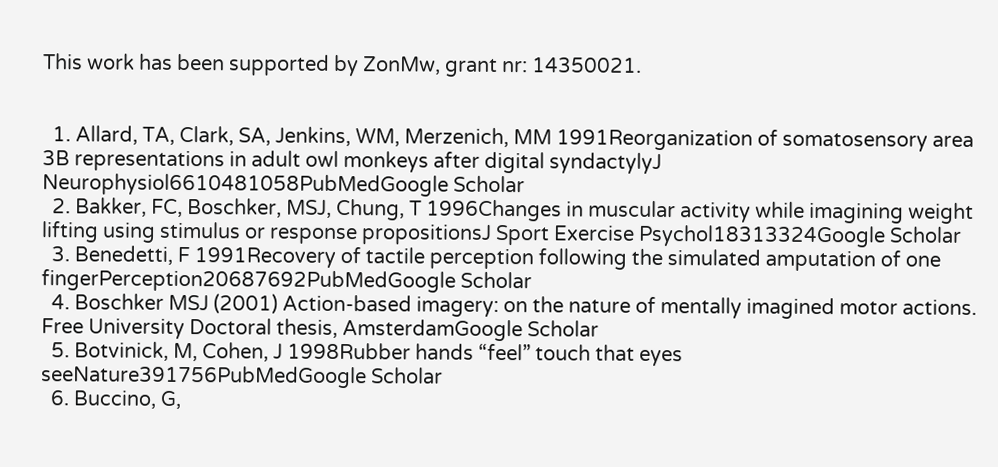This work has been supported by ZonMw, grant nr: 14350021.


  1. Allard, TA, Clark, SA, Jenkins, WM, Merzenich, MM 1991Reorganization of somatosensory area 3B representations in adult owl monkeys after digital syndactylyJ Neurophysiol6610481058PubMedGoogle Scholar
  2. Bakker, FC, Boschker, MSJ, Chung, T 1996Changes in muscular activity while imagining weight lifting using stimulus or response propositionsJ Sport Exercise Psychol18313324Google Scholar
  3. Benedetti, F 1991Recovery of tactile perception following the simulated amputation of one fingerPerception20687692PubMedGoogle Scholar
  4. Boschker MSJ (2001) Action-based imagery: on the nature of mentally imagined motor actions. Free University Doctoral thesis, AmsterdamGoogle Scholar
  5. Botvinick, M, Cohen, J 1998Rubber hands “feel” touch that eyes seeNature391756PubMedGoogle Scholar
  6. Buccino, G,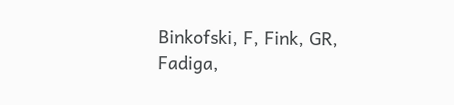Binkofski, F, Fink, GR, Fadiga,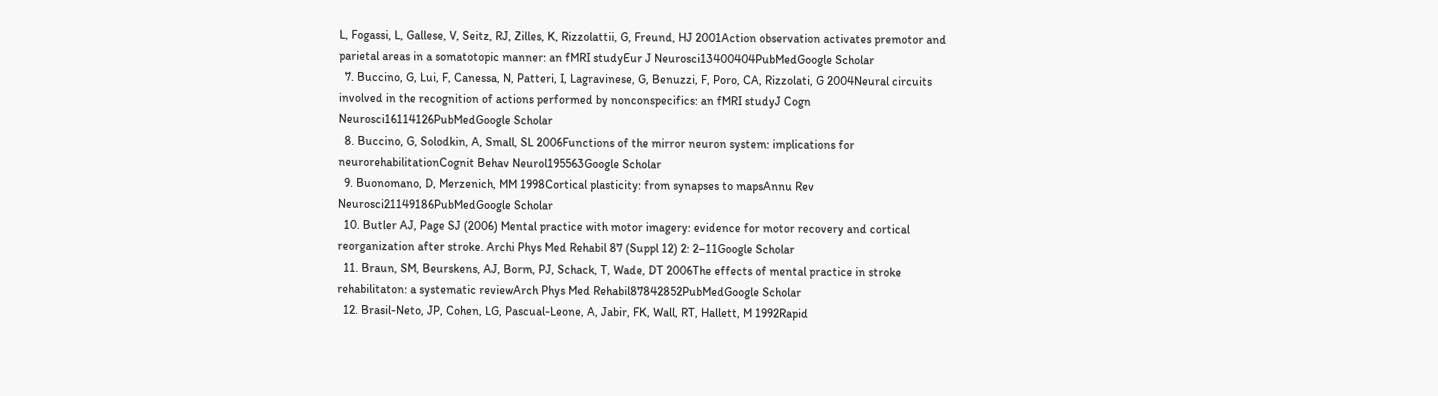L, Fogassi, L, Gallese, V, Seitz, RJ, Zilles, K, Rizzolattii, G, Freund, HJ 2001Action observation activates premotor and parietal areas in a somatotopic manner: an fMRI studyEur J Neurosci13400404PubMedGoogle Scholar
  7. Buccino, G, Lui, F, Canessa, N, Patteri, I, Lagravinese, G, Benuzzi, F, Poro, CA, Rizzolati, G 2004Neural circuits involved in the recognition of actions performed by nonconspecifics: an fMRI studyJ Cogn Neurosci16114126PubMedGoogle Scholar
  8. Buccino, G, Solodkin, A, Small, SL 2006Functions of the mirror neuron system: implications for neurorehabilitationCognit Behav Neurol195563Google Scholar
  9. Buonomano, D, Merzenich, MM 1998Cortical plasticity: from synapses to mapsAnnu Rev Neurosci21149186PubMedGoogle Scholar
  10. Butler AJ, Page SJ (2006) Mental practice with motor imagery: evidence for motor recovery and cortical reorganization after stroke. Archi Phys Med Rehabil 87 (Suppl 12) 2: 2–11Google Scholar
  11. Braun, SM, Beurskens, AJ, Borm, PJ, Schack, T, Wade, DT 2006The effects of mental practice in stroke rehabilitaton: a systematic reviewArch Phys Med Rehabil87842852PubMedGoogle Scholar
  12. Brasil-Neto, JP, Cohen, LG, Pascual-Leone, A, Jabir, FK, Wall, RT, Hallett, M 1992Rapid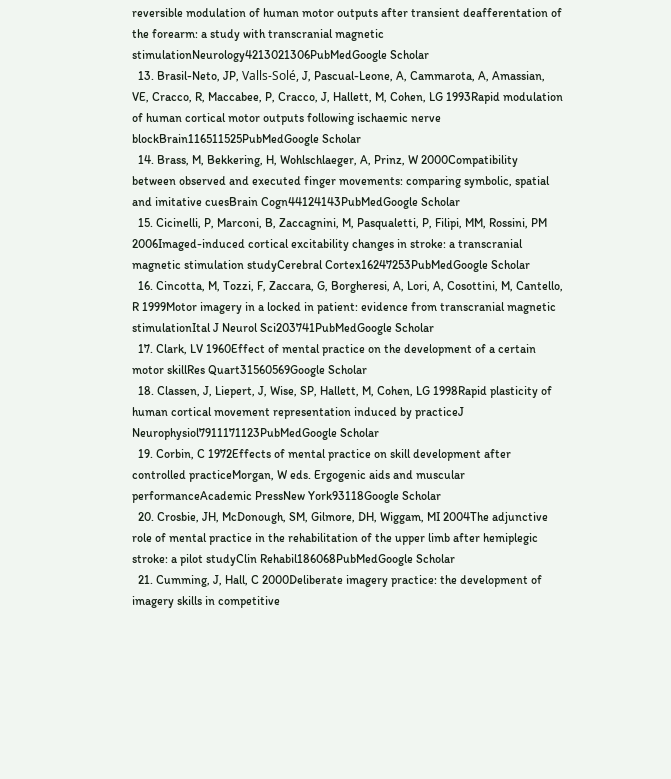reversible modulation of human motor outputs after transient deafferentation of the forearm: a study with transcranial magnetic stimulationNeurology4213021306PubMedGoogle Scholar
  13. Brasil-Neto, JP, Valls-Solé, J, Pascual-Leone, A, Cammarota, A, Amassian, VE, Cracco, R, Maccabee, P, Cracco, J, Hallett, M, Cohen, LG 1993Rapid modulation of human cortical motor outputs following ischaemic nerve blockBrain116511525PubMedGoogle Scholar
  14. Brass, M, Bekkering, H, Wohlschlaeger, A, Prinz, W 2000Compatibility between observed and executed finger movements: comparing symbolic, spatial and imitative cuesBrain Cogn44124143PubMedGoogle Scholar
  15. Cicinelli, P, Marconi, B, Zaccagnini, M, Pasqualetti, P, Filipi, MM, Rossini, PM 2006Imaged-induced cortical excitability changes in stroke: a transcranial magnetic stimulation studyCerebral Cortex16247253PubMedGoogle Scholar
  16. Cincotta, M, Tozzi, F, Zaccara, G, Borgheresi, A, Lori, A, Cosottini, M, Cantello, R 1999Motor imagery in a locked in patient: evidence from transcranial magnetic stimulationItal J Neurol Sci203741PubMedGoogle Scholar
  17. Clark, LV 1960Effect of mental practice on the development of a certain motor skillRes Quart31560569Google Scholar
  18. Classen, J, Liepert, J, Wise, SP, Hallett, M, Cohen, LG 1998Rapid plasticity of human cortical movement representation induced by practiceJ Neurophysiol7911171123PubMedGoogle Scholar
  19. Corbin, C 1972Effects of mental practice on skill development after controlled practiceMorgan, W eds. Ergogenic aids and muscular performanceAcademic PressNew York93118Google Scholar
  20. Crosbie, JH, McDonough, SM, Gilmore, DH, Wiggam, MI 2004The adjunctive role of mental practice in the rehabilitation of the upper limb after hemiplegic stroke: a pilot studyClin Rehabil186068PubMedGoogle Scholar
  21. Cumming, J, Hall, C 2000Deliberate imagery practice: the development of imagery skills in competitive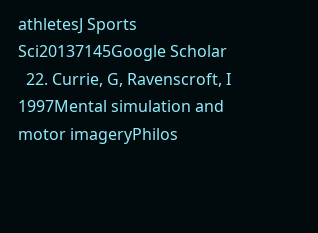athletesJ Sports Sci20137145Google Scholar
  22. Currie, G, Ravenscroft, I 1997Mental simulation and motor imageryPhilos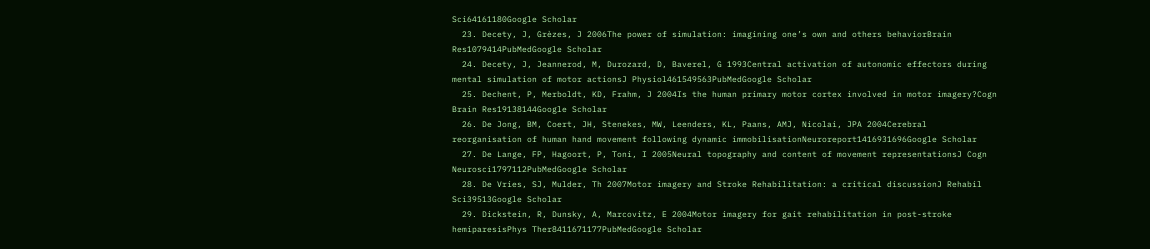Sci64161180Google Scholar
  23. Decety, J, Grèzes, J 2006The power of simulation: imagining one’s own and others behaviorBrain Res1079414PubMedGoogle Scholar
  24. Decety, J, Jeannerod, M, Durozard, D, Baverel, G 1993Central activation of autonomic effectors during mental simulation of motor actionsJ Physiol461549563PubMedGoogle Scholar
  25. Dechent, P, Merboldt, KD, Frahm, J 2004Is the human primary motor cortex involved in motor imagery?Cogn Brain Res19138144Google Scholar
  26. De Jong, BM, Coert, JH, Stenekes, MW, Leenders, KL, Paans, AMJ, Nicolai, JPA 2004Cerebral reorganisation of human hand movement following dynamic immobilisationNeuroreport1416931696Google Scholar
  27. De Lange, FP, Hagoort, P, Toni, I 2005Neural topography and content of movement representationsJ Cogn Neurosci1797112PubMedGoogle Scholar
  28. De Vries, SJ, Mulder, Th 2007Motor imagery and Stroke Rehabilitation: a critical discussionJ Rehabil Sci39513Google Scholar
  29. Dickstein, R, Dunsky, A, Marcovitz, E 2004Motor imagery for gait rehabilitation in post-stroke hemiparesisPhys Ther8411671177PubMedGoogle Scholar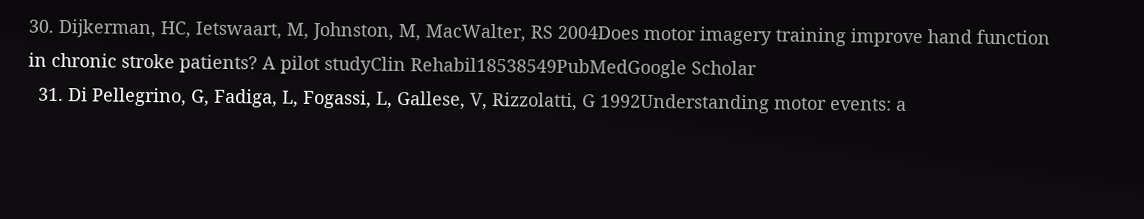30. Dijkerman, HC, Ietswaart, M, Johnston, M, MacWalter, RS 2004Does motor imagery training improve hand function in chronic stroke patients? A pilot studyClin Rehabil18538549PubMedGoogle Scholar
  31. Di Pellegrino, G, Fadiga, L, Fogassi, L, Gallese, V, Rizzolatti, G 1992Understanding motor events: a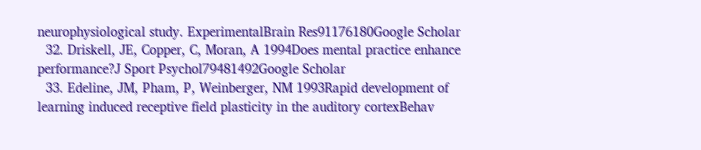neurophysiological study. ExperimentalBrain Res91176180Google Scholar
  32. Driskell, JE, Copper, C, Moran, A 1994Does mental practice enhance performance?J Sport Psychol79481492Google Scholar
  33. Edeline, JM, Pham, P, Weinberger, NM 1993Rapid development of learning induced receptive field plasticity in the auditory cortexBehav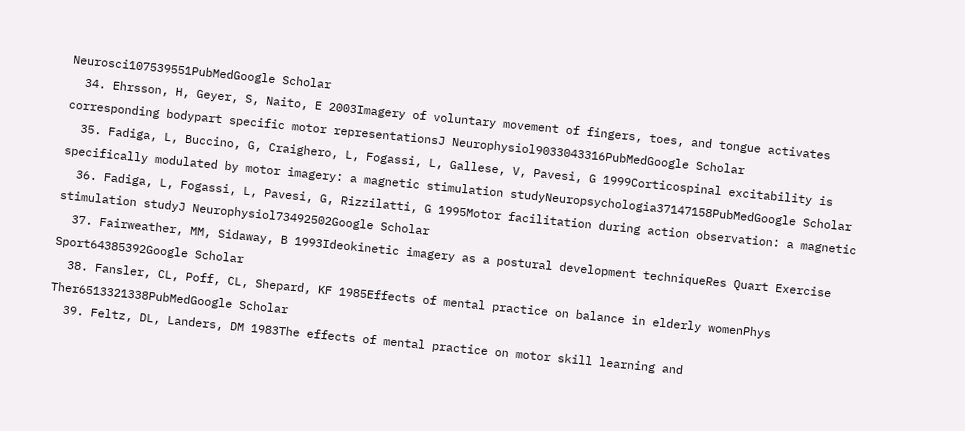Neurosci107539551PubMedGoogle Scholar
  34. Ehrsson, H, Geyer, S, Naito, E 2003Imagery of voluntary movement of fingers, toes, and tongue activates corresponding bodypart specific motor representationsJ Neurophysiol9033043316PubMedGoogle Scholar
  35. Fadiga, L, Buccino, G, Craighero, L, Fogassi, L, Gallese, V, Pavesi, G 1999Corticospinal excitability is specifically modulated by motor imagery: a magnetic stimulation studyNeuropsychologia37147158PubMedGoogle Scholar
  36. Fadiga, L, Fogassi, L, Pavesi, G, Rizzilatti, G 1995Motor facilitation during action observation: a magnetic stimulation studyJ Neurophysiol73492502Google Scholar
  37. Fairweather, MM, Sidaway, B 1993Ideokinetic imagery as a postural development techniqueRes Quart Exercise Sport64385392Google Scholar
  38. Fansler, CL, Poff, CL, Shepard, KF 1985Effects of mental practice on balance in elderly womenPhys Ther6513321338PubMedGoogle Scholar
  39. Feltz, DL, Landers, DM 1983The effects of mental practice on motor skill learning and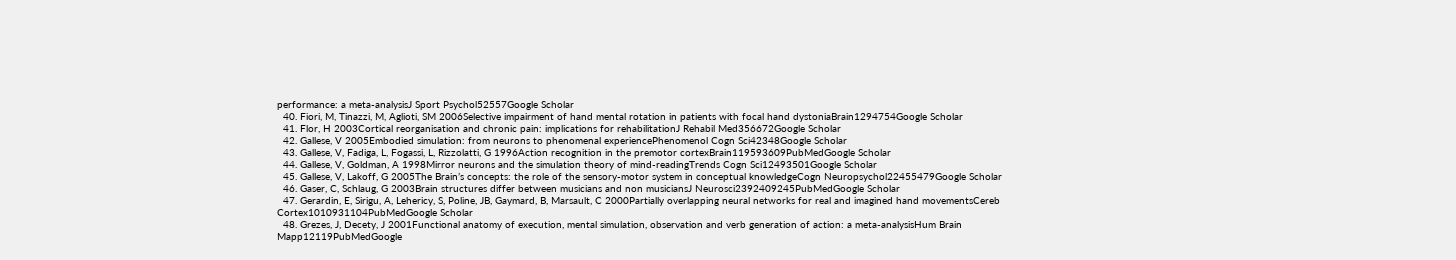performance: a meta-analysisJ Sport Psychol52557Google Scholar
  40. Fiori, M, Tinazzi, M, Aglioti, SM 2006Selective impairment of hand mental rotation in patients with focal hand dystoniaBrain1294754Google Scholar
  41. Flor, H 2003Cortical reorganisation and chronic pain: implications for rehabilitationJ Rehabil Med356672Google Scholar
  42. Gallese, V 2005Embodied simulation: from neurons to phenomenal experiencePhenomenol Cogn Sci42348Google Scholar
  43. Gallese, V, Fadiga, L, Fogassi, L, Rizzolatti, G 1996Action recognition in the premotor cortexBrain119593609PubMedGoogle Scholar
  44. Gallese, V, Goldman, A 1998Mirror neurons and the simulation theory of mind-readingTrends Cogn Sci12493501Google Scholar
  45. Gallese, V, Lakoff, G 2005The Brain’s concepts: the role of the sensory-motor system in conceptual knowledgeCogn Neuropsychol22455479Google Scholar
  46. Gaser, C, Schlaug, G 2003Brain structures differ between musicians and non musiciansJ Neurosci2392409245PubMedGoogle Scholar
  47. Gerardin, E, Sirigu, A, Lehericy, S, Poline, JB, Gaymard, B, Marsault, C 2000Partially overlapping neural networks for real and imagined hand movementsCereb Cortex1010931104PubMedGoogle Scholar
  48. Grezes, J, Decety, J 2001Functional anatomy of execution, mental simulation, observation and verb generation of action: a meta-analysisHum Brain Mapp12119PubMedGoogle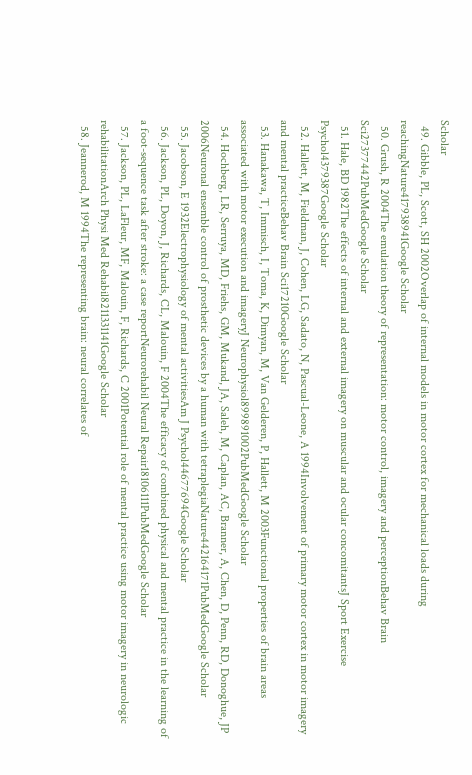Scholar
  49. Gibble, PL, Scott, SH 2002Overlap of internal models in motor cortex for mechanical loads during reachingNature417938941Google Scholar
  50. Grush, R 2004The emulation theory of representation: motor control, imagery and perceptionBehav Brain Sci27377442PubMedGoogle Scholar
  51. Hale, BD 1982The effects of internal and external imagery on muscular and ocular concomitantsJ Sport Exercise Psychol4379387Google Scholar
  52. Hallett, M, Fieldman, J, Cohen, LG, Sadato, N, Pascual-Leone, A 1994Involvement of primary motor cortex in motor imagery and mental practiceBehav Brain Sci17210Google Scholar
  53. Hanakawa, T, Immisch, I, Toma, K, Dimyan, M, Van Gelderen, P, Hallett, M 2003Functional properties of brain areas associated with motor execution and imageryJ Neurophysiol899891002PubMedGoogle Scholar
  54. Hochberg, LR, Serruya, MD, Friehs, GM, Mukand, JA, Saleh, M, Caplan, AC, Branner, A, Chen, D, Penn, RD, Donoghue, JP 2006Neuronal ensemble control of prosthetic devices by a human with tetraplegiaNature442164171PubMedGoogle Scholar
  55. Jacobson, E 1932Electrophysiology of mental activitiesAm J Psychol44677694Google Scholar
  56. Jackson, PL, Doyon, J, Richards, CL, Malouin, F 2004The efficacy of combined physical and mental practice in the learning of a foot-sequence task after stroke: a case reportNeurorehabil Neural Repair18106111PubMedGoogle Scholar
  57. Jackson, PL, LaFleur, MF, Malouin, F, Richards, C 2001Potential role of mental practice using motor imagery in neurologic rehabilitationArch Physi Med Rehabil8211331141Google Scholar
  58. Jeannerod, M 1994The representing brain: neural correlates of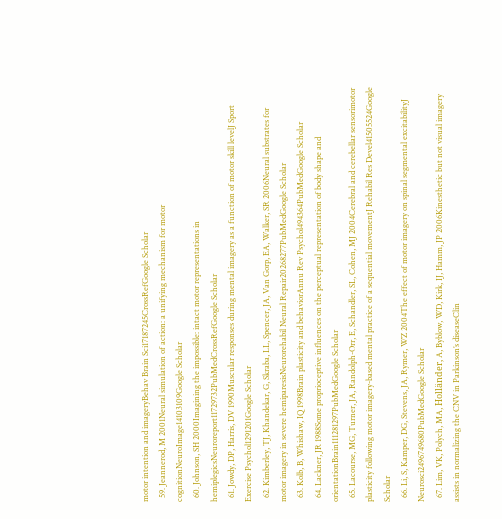motor intention and imageryBehav Brain Sci17187245CrossRefGoogle Scholar
  59. Jeannerod, M 2001Neural simulation of action: a unifying mechanism for motor cognitionNeuroImage14103109Google Scholar
  60. Johnson, SH 2000Imagining the impossible: intact motor representations in hemiplegicsNeuroreport11729732PubMedCrossRefGoogle Scholar
  61. Jowdy, DP, Harris, DV 1990Muscular responses during mental imagery as a function of motor skill levelJ Sport Exercise Psychol1291201Google Scholar
  62. Kimberley, TJ, Khandekar, G, Skraba, LL, Spencer, JA, Van Gorp, EA, Walker, SR 2006Neural substrates for motor imagery in severe hemiparesisNeurorehabil Neural Repair20268277PubMedGoogle Scholar
  63. Kolb, B, Whishaw, IQ 1998Brain plasticity and behaviorAnnu Rev Psychol494364PubMedGoogle Scholar
  64. Lackner, JR 1988Some proprioceptive influences on the perceptual representation of body shape and orientationBrain111281297PubMedGoogle Scholar
  65. Lacourse, MG, Turner, JA, Randolph-Orr, E, Schandler, SL, Cohen, MJ 2004Cerebral and cerebellar sensorimotor plasticity following motor imagery-based mental practice of a sequential movementJ Rehabil Res Devel41505524Google Scholar
  66. Li, S, Kamper, DG, Stevens, JA, Rymer, WZ 2004The effect of motor imagery on spinal segmental excitabilityJ Neurosci2496749680PubMedGoogle Scholar
  67. Lim, VK, Polych, MA, Holländer, A, Byblow, WD, Kirk, IJ, Hamm, JP 2006Kinesthetic but not visual imagery assists in normalizing the CNV in Parkinson’s diseaseClin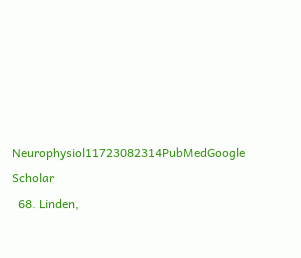Neurophysiol11723082314PubMedGoogle Scholar
  68. Linden,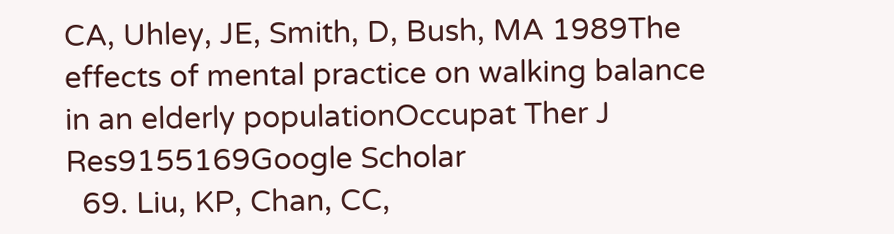CA, Uhley, JE, Smith, D, Bush, MA 1989The effects of mental practice on walking balance in an elderly populationOccupat Ther J Res9155169Google Scholar
  69. Liu, KP, Chan, CC,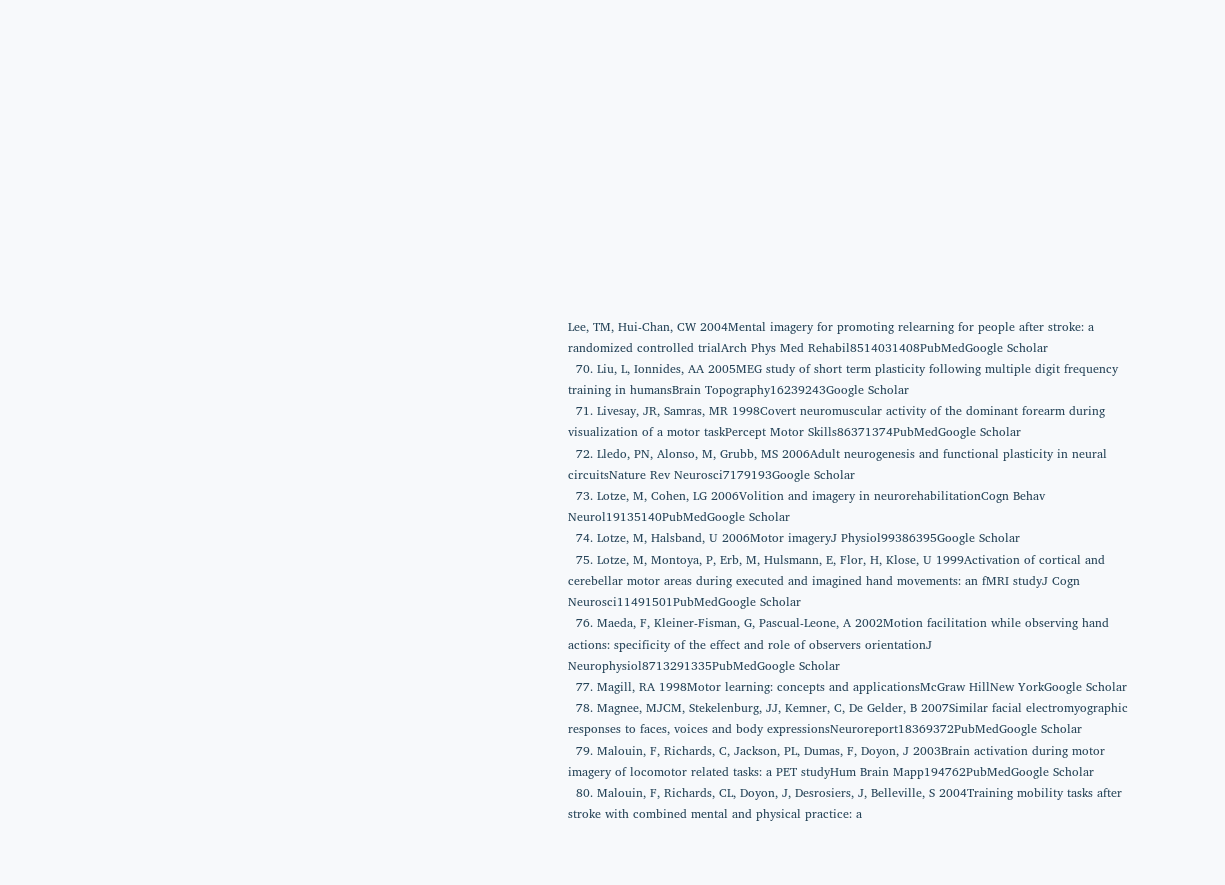Lee, TM, Hui-Chan, CW 2004Mental imagery for promoting relearning for people after stroke: a randomized controlled trialArch Phys Med Rehabil8514031408PubMedGoogle Scholar
  70. Liu, L, Ionnides, AA 2005MEG study of short term plasticity following multiple digit frequency training in humansBrain Topography16239243Google Scholar
  71. Livesay, JR, Samras, MR 1998Covert neuromuscular activity of the dominant forearm during visualization of a motor taskPercept Motor Skills86371374PubMedGoogle Scholar
  72. Lledo, PN, Alonso, M, Grubb, MS 2006Adult neurogenesis and functional plasticity in neural circuitsNature Rev Neurosci7179193Google Scholar
  73. Lotze, M, Cohen, LG 2006Volition and imagery in neurorehabilitationCogn Behav Neurol19135140PubMedGoogle Scholar
  74. Lotze, M, Halsband, U 2006Motor imageryJ Physiol99386395Google Scholar
  75. Lotze, M, Montoya, P, Erb, M, Hulsmann, E, Flor, H, Klose, U 1999Activation of cortical and cerebellar motor areas during executed and imagined hand movements: an fMRI studyJ Cogn Neurosci11491501PubMedGoogle Scholar
  76. Maeda, F, Kleiner-Fisman, G, Pascual-Leone, A 2002Motion facilitation while observing hand actions: specificity of the effect and role of observers orientationJ Neurophysiol8713291335PubMedGoogle Scholar
  77. Magill, RA 1998Motor learning: concepts and applicationsMcGraw HillNew YorkGoogle Scholar
  78. Magnee, MJCM, Stekelenburg, JJ, Kemner, C, De Gelder, B 2007Similar facial electromyographic responses to faces, voices and body expressionsNeuroreport18369372PubMedGoogle Scholar
  79. Malouin, F, Richards, C, Jackson, PL, Dumas, F, Doyon, J 2003Brain activation during motor imagery of locomotor related tasks: a PET studyHum Brain Mapp194762PubMedGoogle Scholar
  80. Malouin, F, Richards, CL, Doyon, J, Desrosiers, J, Belleville, S 2004Training mobility tasks after stroke with combined mental and physical practice: a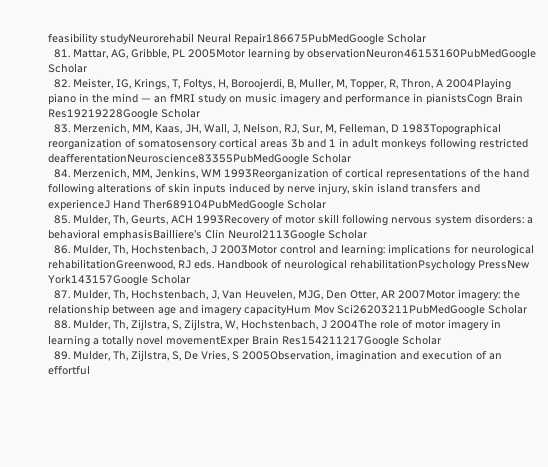feasibility studyNeurorehabil Neural Repair186675PubMedGoogle Scholar
  81. Mattar, AG, Gribble, PL 2005Motor learning by observationNeuron46153160PubMedGoogle Scholar
  82. Meister, IG, Krings, T, Foltys, H, Boroojerdi, B, Muller, M, Topper, R, Thron, A 2004Playing piano in the mind — an fMRI study on music imagery and performance in pianistsCogn Brain Res19219228Google Scholar
  83. Merzenich, MM, Kaas, JH, Wall, J, Nelson, RJ, Sur, M, Felleman, D 1983Topographical reorganization of somatosensory cortical areas 3b and 1 in adult monkeys following restricted deafferentationNeuroscience83355PubMedGoogle Scholar
  84. Merzenich, MM, Jenkins, WM 1993Reorganization of cortical representations of the hand following alterations of skin inputs induced by nerve injury, skin island transfers and experienceJ Hand Ther689104PubMedGoogle Scholar
  85. Mulder, Th, Geurts, ACH 1993Recovery of motor skill following nervous system disorders: a behavioral emphasisBailliere’s Clin Neurol2113Google Scholar
  86. Mulder, Th, Hochstenbach, J 2003Motor control and learning: implications for neurological rehabilitationGreenwood, RJ eds. Handbook of neurological rehabilitationPsychology PressNew York143157Google Scholar
  87. Mulder, Th, Hochstenbach, J, Van Heuvelen, MJG, Den Otter, AR 2007Motor imagery: the relationship between age and imagery capacityHum Mov Sci26203211PubMedGoogle Scholar
  88. Mulder, Th, Zijlstra, S, Zijlstra, W, Hochstenbach, J 2004The role of motor imagery in learning a totally novel movementExper Brain Res154211217Google Scholar
  89. Mulder, Th, Zijlstra, S, De Vries, S 2005Observation, imagination and execution of an effortful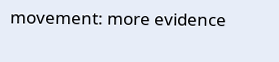movement: more evidence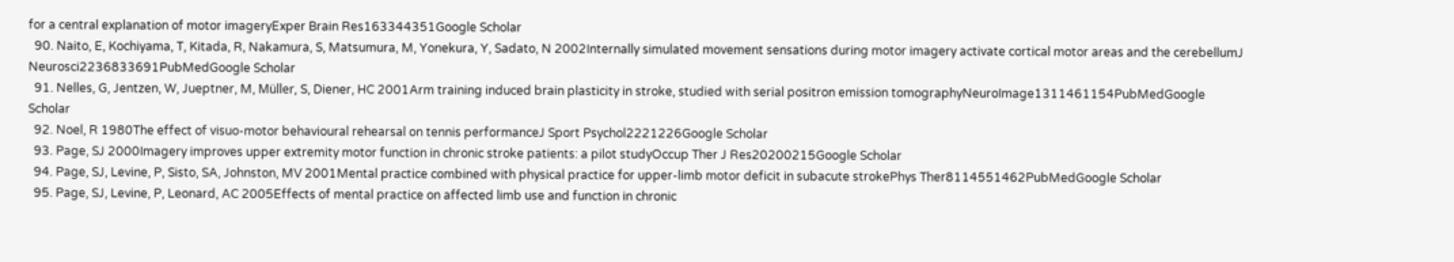for a central explanation of motor imageryExper Brain Res163344351Google Scholar
  90. Naito, E, Kochiyama, T, Kitada, R, Nakamura, S, Matsumura, M, Yonekura, Y, Sadato, N 2002Internally simulated movement sensations during motor imagery activate cortical motor areas and the cerebellumJ Neurosci2236833691PubMedGoogle Scholar
  91. Nelles, G, Jentzen, W, Jueptner, M, Müller, S, Diener, HC 2001Arm training induced brain plasticity in stroke, studied with serial positron emission tomographyNeuroImage1311461154PubMedGoogle Scholar
  92. Noel, R 1980The effect of visuo-motor behavioural rehearsal on tennis performanceJ Sport Psychol2221226Google Scholar
  93. Page, SJ 2000Imagery improves upper extremity motor function in chronic stroke patients: a pilot studyOccup Ther J Res20200215Google Scholar
  94. Page, SJ, Levine, P, Sisto, SA, Johnston, MV 2001Mental practice combined with physical practice for upper-limb motor deficit in subacute strokePhys Ther8114551462PubMedGoogle Scholar
  95. Page, SJ, Levine, P, Leonard, AC 2005Effects of mental practice on affected limb use and function in chronic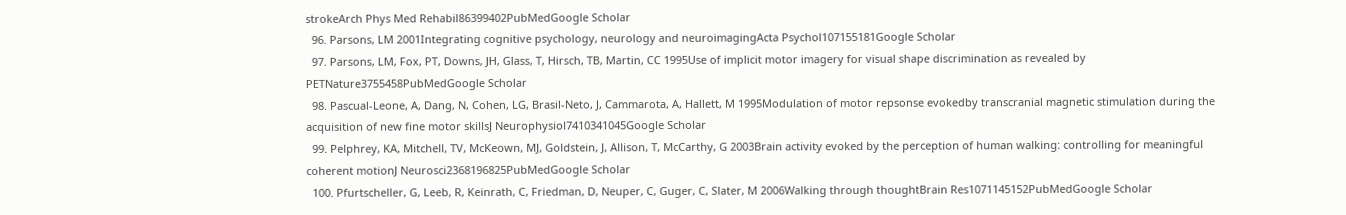strokeArch Phys Med Rehabil86399402PubMedGoogle Scholar
  96. Parsons, LM 2001Integrating cognitive psychology, neurology and neuroimagingActa Psychol107155181Google Scholar
  97. Parsons, LM, Fox, PT, Downs, JH, Glass, T, Hirsch, TB, Martin, CC 1995Use of implicit motor imagery for visual shape discrimination as revealed by PETNature3755458PubMedGoogle Scholar
  98. Pascual-Leone, A, Dang, N, Cohen, LG, Brasil-Neto, J, Cammarota, A, Hallett, M 1995Modulation of motor repsonse evokedby transcranial magnetic stimulation during the acquisition of new fine motor skillsJ Neurophysiol7410341045Google Scholar
  99. Pelphrey, KA, Mitchell, TV, McKeown, MJ, Goldstein, J, Allison, T, McCarthy, G 2003Brain activity evoked by the perception of human walking: controlling for meaningful coherent motionJ Neurosci2368196825PubMedGoogle Scholar
  100. Pfurtscheller, G, Leeb, R, Keinrath, C, Friedman, D, Neuper, C, Guger, C, Slater, M 2006Walking through thoughtBrain Res1071145152PubMedGoogle Scholar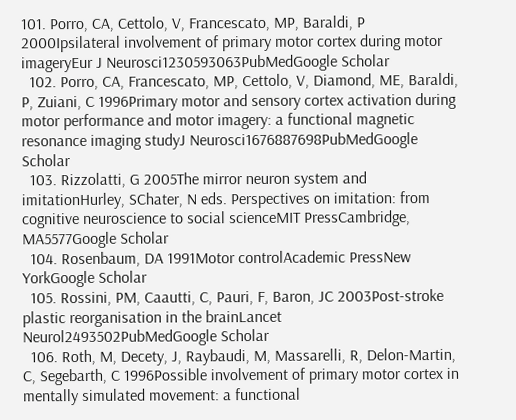101. Porro, CA, Cettolo, V, Francescato, MP, Baraldi, P 2000Ipsilateral involvement of primary motor cortex during motor imageryEur J Neurosci1230593063PubMedGoogle Scholar
  102. Porro, CA, Francescato, MP, Cettolo, V, Diamond, ME, Baraldi, P, Zuiani, C 1996Primary motor and sensory cortex activation during motor performance and motor imagery: a functional magnetic resonance imaging studyJ Neurosci1676887698PubMedGoogle Scholar
  103. Rizzolatti, G 2005The mirror neuron system and imitationHurley, SChater, N eds. Perspectives on imitation: from cognitive neuroscience to social scienceMIT PressCambridge, MA5577Google Scholar
  104. Rosenbaum, DA 1991Motor controlAcademic PressNew YorkGoogle Scholar
  105. Rossini, PM, Caautti, C, Pauri, F, Baron, JC 2003Post-stroke plastic reorganisation in the brainLancet Neurol2493502PubMedGoogle Scholar
  106. Roth, M, Decety, J, Raybaudi, M, Massarelli, R, Delon-Martin, C, Segebarth, C 1996Possible involvement of primary motor cortex in mentally simulated movement: a functional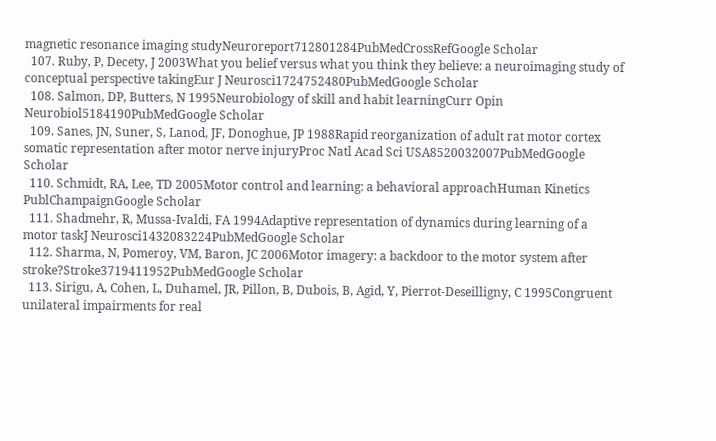magnetic resonance imaging studyNeuroreport712801284PubMedCrossRefGoogle Scholar
  107. Ruby, P, Decety, J 2003What you belief versus what you think they believe: a neuroimaging study of conceptual perspective takingEur J Neurosci1724752480PubMedGoogle Scholar
  108. Salmon, DP, Butters, N 1995Neurobiology of skill and habit learningCurr Opin Neurobiol5184190PubMedGoogle Scholar
  109. Sanes, JN, Suner, S, Lanod, JF, Donoghue, JP 1988Rapid reorganization of adult rat motor cortex somatic representation after motor nerve injuryProc Natl Acad Sci USA8520032007PubMedGoogle Scholar
  110. Schmidt, RA, Lee, TD 2005Motor control and learning: a behavioral approachHuman Kinetics PublChampaignGoogle Scholar
  111. Shadmehr, R, Mussa-Ivaldi, FA 1994Adaptive representation of dynamics during learning of a motor taskJ Neurosci1432083224PubMedGoogle Scholar
  112. Sharma, N, Pomeroy, VM, Baron, JC 2006Motor imagery: a backdoor to the motor system after stroke?Stroke3719411952PubMedGoogle Scholar
  113. Sirigu, A, Cohen, L, Duhamel, JR, Pillon, B, Dubois, B, Agid, Y, Pierrot-Deseilligny, C 1995Congruent unilateral impairments for real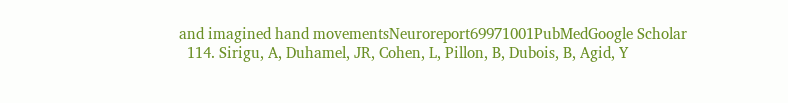and imagined hand movementsNeuroreport69971001PubMedGoogle Scholar
  114. Sirigu, A, Duhamel, JR, Cohen, L, Pillon, B, Dubois, B, Agid, Y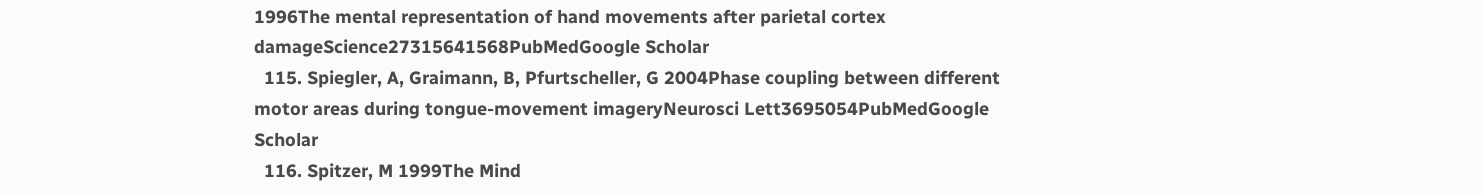1996The mental representation of hand movements after parietal cortex damageScience27315641568PubMedGoogle Scholar
  115. Spiegler, A, Graimann, B, Pfurtscheller, G 2004Phase coupling between different motor areas during tongue-movement imageryNeurosci Lett3695054PubMedGoogle Scholar
  116. Spitzer, M 1999The Mind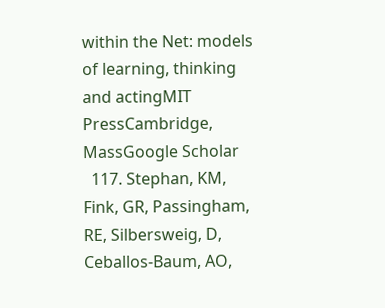within the Net: models of learning, thinking and actingMIT PressCambridge, MassGoogle Scholar
  117. Stephan, KM, Fink, GR, Passingham, RE, Silbersweig, D, Ceballos-Baum, AO,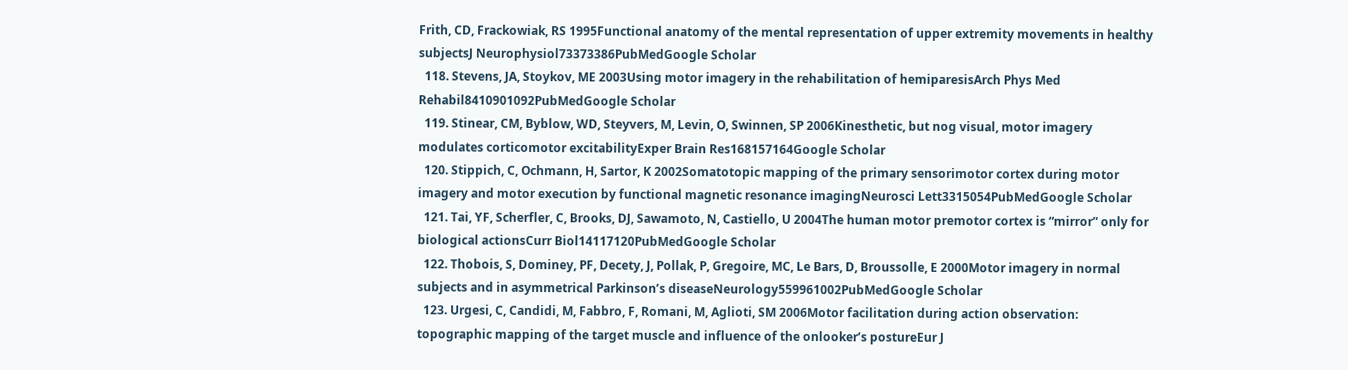Frith, CD, Frackowiak, RS 1995Functional anatomy of the mental representation of upper extremity movements in healthy subjectsJ Neurophysiol73373386PubMedGoogle Scholar
  118. Stevens, JA, Stoykov, ME 2003Using motor imagery in the rehabilitation of hemiparesisArch Phys Med Rehabil8410901092PubMedGoogle Scholar
  119. Stinear, CM, Byblow, WD, Steyvers, M, Levin, O, Swinnen, SP 2006Kinesthetic, but nog visual, motor imagery modulates corticomotor excitabilityExper Brain Res168157164Google Scholar
  120. Stippich, C, Ochmann, H, Sartor, K 2002Somatotopic mapping of the primary sensorimotor cortex during motor imagery and motor execution by functional magnetic resonance imagingNeurosci Lett3315054PubMedGoogle Scholar
  121. Tai, YF, Scherfler, C, Brooks, DJ, Sawamoto, N, Castiello, U 2004The human motor premotor cortex is “mirror” only for biological actionsCurr Biol14117120PubMedGoogle Scholar
  122. Thobois, S, Dominey, PF, Decety, J, Pollak, P, Gregoire, MC, Le Bars, D, Broussolle, E 2000Motor imagery in normal subjects and in asymmetrical Parkinson’s diseaseNeurology559961002PubMedGoogle Scholar
  123. Urgesi, C, Candidi, M, Fabbro, F, Romani, M, Aglioti, SM 2006Motor facilitation during action observation: topographic mapping of the target muscle and influence of the onlooker’s postureEur J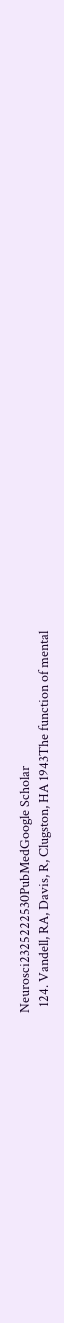Neurosci2325222530PubMedGoogle Scholar
  124. Vandell, RA, Davis, R, Clugston, HA 1943The function of mental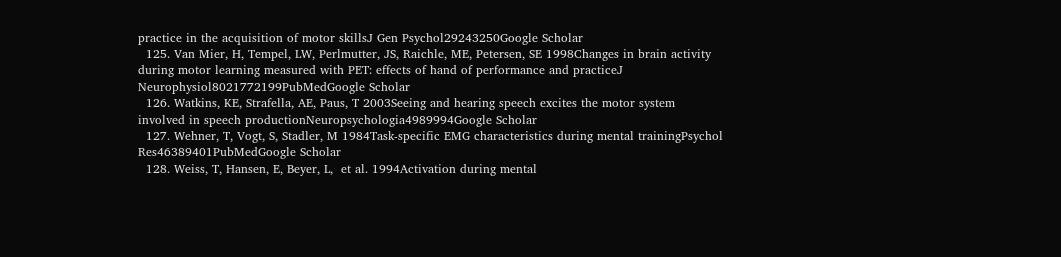practice in the acquisition of motor skillsJ Gen Psychol29243250Google Scholar
  125. Van Mier, H, Tempel, LW, Perlmutter, JS, Raichle, ME, Petersen, SE 1998Changes in brain activity during motor learning measured with PET: effects of hand of performance and practiceJ Neurophysiol8021772199PubMedGoogle Scholar
  126. Watkins, KE, Strafella, AE, Paus, T 2003Seeing and hearing speech excites the motor system involved in speech productionNeuropsychologia4989994Google Scholar
  127. Wehner, T, Vogt, S, Stadler, M 1984Task-specific EMG characteristics during mental trainingPsychol Res46389401PubMedGoogle Scholar
  128. Weiss, T, Hansen, E, Beyer, L,  et al. 1994Activation during mental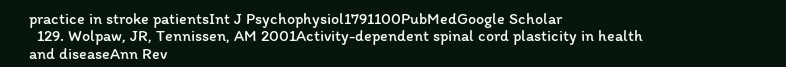practice in stroke patientsInt J Psychophysiol1791100PubMedGoogle Scholar
  129. Wolpaw, JR, Tennissen, AM 2001Activity-dependent spinal cord plasticity in health and diseaseAnn Rev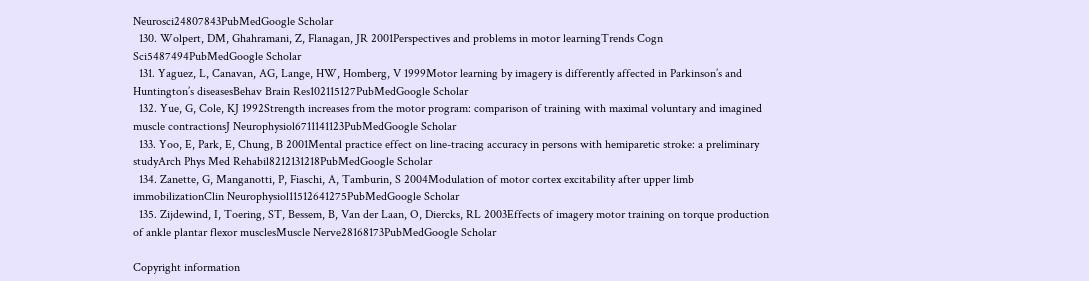Neurosci24807843PubMedGoogle Scholar
  130. Wolpert, DM, Ghahramani, Z, Flanagan, JR 2001Perspectives and problems in motor learningTrends Cogn Sci5487494PubMedGoogle Scholar
  131. Yaguez, L, Canavan, AG, Lange, HW, Homberg, V 1999Motor learning by imagery is differently affected in Parkinson’s and Huntington’s diseasesBehav Brain Res102115127PubMedGoogle Scholar
  132. Yue, G, Cole, KJ 1992Strength increases from the motor program: comparison of training with maximal voluntary and imagined muscle contractionsJ Neurophysiol6711141123PubMedGoogle Scholar
  133. Yoo, E, Park, E, Chung, B 2001Mental practice effect on line-tracing accuracy in persons with hemiparetic stroke: a preliminary studyArch Phys Med Rehabil8212131218PubMedGoogle Scholar
  134. Zanette, G, Manganotti, P, Fiaschi, A, Tamburin, S 2004Modulation of motor cortex excitability after upper limb immobilizationClin Neurophysiol11512641275PubMedGoogle Scholar
  135. Zijdewind, I, Toering, ST, Bessem, B, Van der Laan, O, Diercks, RL 2003Effects of imagery motor training on torque production of ankle plantar flexor musclesMuscle Nerve28168173PubMedGoogle Scholar

Copyright information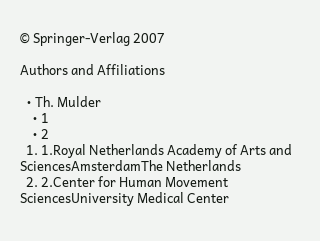© Springer-Verlag 2007

Authors and Affiliations

  • Th. Mulder
    • 1
    • 2
  1. 1.Royal Netherlands Academy of Arts and SciencesAmsterdamThe Netherlands
  2. 2.Center for Human Movement SciencesUniversity Medical Center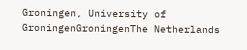Groningen, University of GroningenGroningenThe Netherlands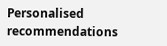Personalised recommendations